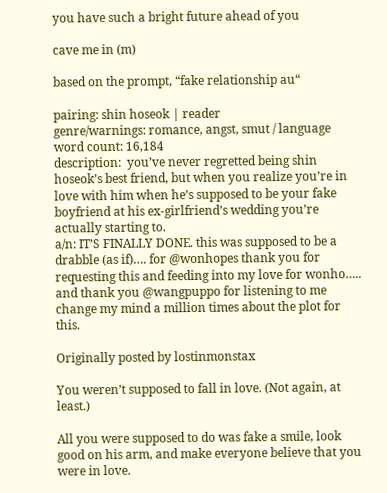you have such a bright future ahead of you

cave me in (m)

based on the prompt, “fake relationship au“

pairing: shin hoseok | reader
genre/warnings: romance, angst, smut / language
word count: 16,184
description:  you’ve never regretted being shin hoseok’s best friend, but when you realize you’re in love with him when he’s supposed to be your fake boyfriend at his ex-girlfriend’s wedding you’re actually starting to.
a/n: IT’S FINALLY DONE. this was supposed to be a drabble (as if)…. for @wonhopes thank you for requesting this and feeding into my love for wonho….. and thank you @wangpuppo for listening to me change my mind a million times about the plot for this.

Originally posted by lostinmonstax

You weren’t supposed to fall in love. (Not again, at least.)

All you were supposed to do was fake a smile, look good on his arm, and make everyone believe that you were in love.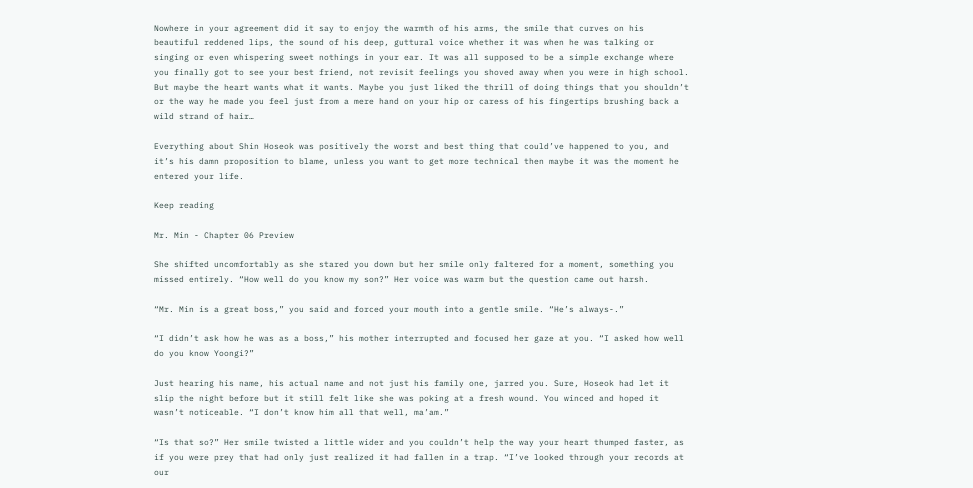Nowhere in your agreement did it say to enjoy the warmth of his arms, the smile that curves on his beautiful reddened lips, the sound of his deep, guttural voice whether it was when he was talking or singing or even whispering sweet nothings in your ear. It was all supposed to be a simple exchange where you finally got to see your best friend, not revisit feelings you shoved away when you were in high school. But maybe the heart wants what it wants. Maybe you just liked the thrill of doing things that you shouldn’t or the way he made you feel just from a mere hand on your hip or caress of his fingertips brushing back a wild strand of hair…

Everything about Shin Hoseok was positively the worst and best thing that could’ve happened to you, and it’s his damn proposition to blame, unless you want to get more technical then maybe it was the moment he entered your life.

Keep reading

Mr. Min - Chapter 06 Preview

She shifted uncomfortably as she stared you down but her smile only faltered for a moment, something you missed entirely. “How well do you know my son?” Her voice was warm but the question came out harsh.

“Mr. Min is a great boss,” you said and forced your mouth into a gentle smile. “He’s always-.”

“I didn’t ask how he was as a boss,” his mother interrupted and focused her gaze at you. “I asked how well do you know Yoongi?”

Just hearing his name, his actual name and not just his family one, jarred you. Sure, Hoseok had let it slip the night before but it still felt like she was poking at a fresh wound. You winced and hoped it wasn’t noticeable. “I don’t know him all that well, ma’am.”

“Is that so?” Her smile twisted a little wider and you couldn’t help the way your heart thumped faster, as if you were prey that had only just realized it had fallen in a trap. “I’ve looked through your records at our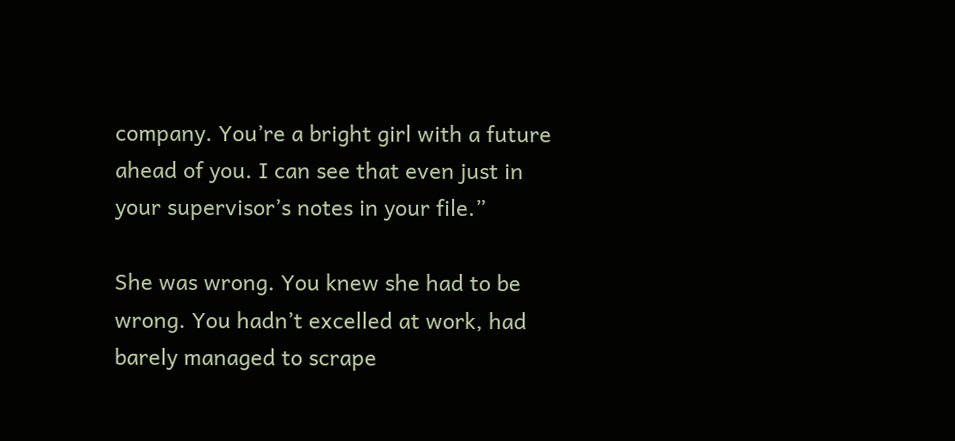company. You’re a bright girl with a future ahead of you. I can see that even just in your supervisor’s notes in your file.”

She was wrong. You knew she had to be wrong. You hadn’t excelled at work, had barely managed to scrape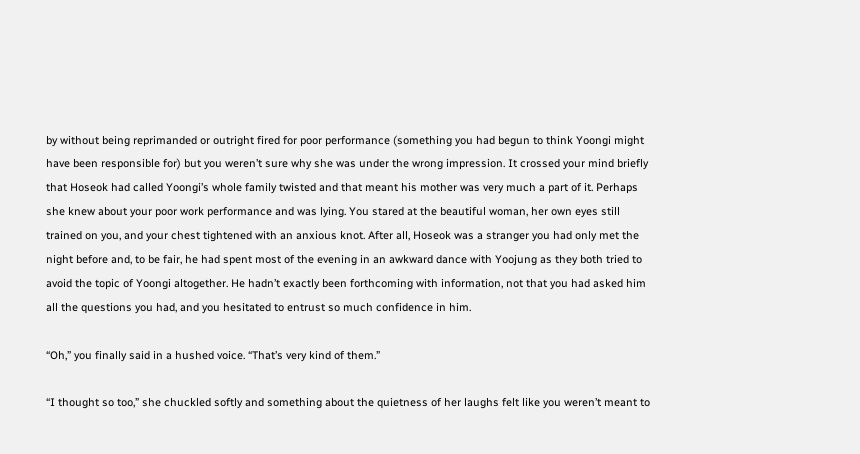by without being reprimanded or outright fired for poor performance (something you had begun to think Yoongi might have been responsible for) but you weren’t sure why she was under the wrong impression. It crossed your mind briefly that Hoseok had called Yoongi’s whole family twisted and that meant his mother was very much a part of it. Perhaps she knew about your poor work performance and was lying. You stared at the beautiful woman, her own eyes still trained on you, and your chest tightened with an anxious knot. After all, Hoseok was a stranger you had only met the night before and, to be fair, he had spent most of the evening in an awkward dance with Yoojung as they both tried to avoid the topic of Yoongi altogether. He hadn’t exactly been forthcoming with information, not that you had asked him all the questions you had, and you hesitated to entrust so much confidence in him.

“Oh,” you finally said in a hushed voice. “That’s very kind of them.”

“I thought so too,” she chuckled softly and something about the quietness of her laughs felt like you weren’t meant to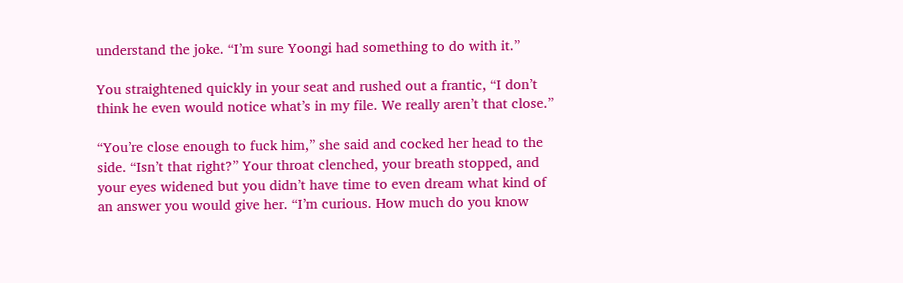understand the joke. “I’m sure Yoongi had something to do with it.”

You straightened quickly in your seat and rushed out a frantic, “I don’t think he even would notice what’s in my file. We really aren’t that close.”

“You’re close enough to fuck him,” she said and cocked her head to the side. “Isn’t that right?” Your throat clenched, your breath stopped, and your eyes widened but you didn’t have time to even dream what kind of an answer you would give her. “I’m curious. How much do you know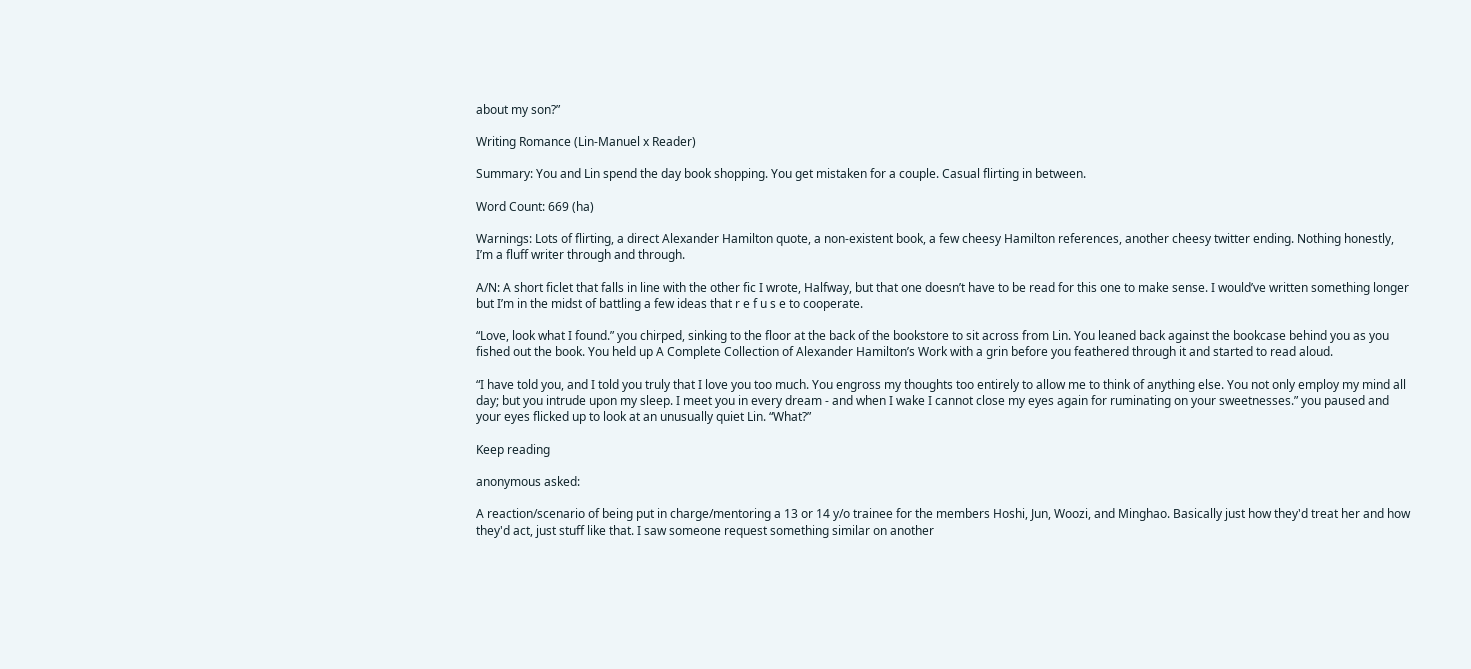about my son?”

Writing Romance (Lin-Manuel x Reader)

Summary: You and Lin spend the day book shopping. You get mistaken for a couple. Casual flirting in between.

Word Count: 669 (ha)

Warnings: Lots of flirting, a direct Alexander Hamilton quote, a non-existent book, a few cheesy Hamilton references, another cheesy twitter ending. Nothing honestly, I’m a fluff writer through and through.

A/N: A short ficlet that falls in line with the other fic I wrote, Halfway, but that one doesn’t have to be read for this one to make sense. I would’ve written something longer but I’m in the midst of battling a few ideas that r e f u s e to cooperate.

“Love, look what I found.” you chirped, sinking to the floor at the back of the bookstore to sit across from Lin. You leaned back against the bookcase behind you as you fished out the book. You held up A Complete Collection of Alexander Hamilton’s Work with a grin before you feathered through it and started to read aloud.

“I have told you, and I told you truly that I love you too much. You engross my thoughts too entirely to allow me to think of anything else. You not only employ my mind all day; but you intrude upon my sleep. I meet you in every dream - and when I wake I cannot close my eyes again for ruminating on your sweetnesses.” you paused and your eyes flicked up to look at an unusually quiet Lin. “What?”

Keep reading

anonymous asked:

A reaction/scenario of being put in charge/mentoring a 13 or 14 y/o trainee for the members Hoshi, Jun, Woozi, and Minghao. Basically just how they'd treat her and how they'd act, just stuff like that. I saw someone request something similar on another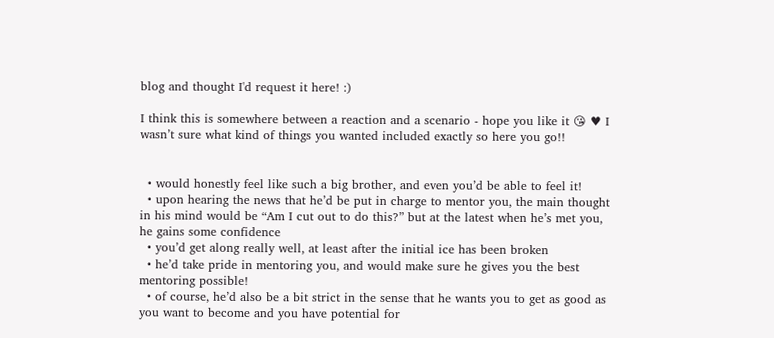blog and thought I'd request it here! :)

I think this is somewhere between a reaction and a scenario - hope you like it 😘 ♥ I wasn’t sure what kind of things you wanted included exactly so here you go!!


  • would honestly feel like such a big brother, and even you’d be able to feel it!
  • upon hearing the news that he’d be put in charge to mentor you, the main thought in his mind would be “Am I cut out to do this?” but at the latest when he’s met you, he gains some confidence
  • you’d get along really well, at least after the initial ice has been broken
  • he’d take pride in mentoring you, and would make sure he gives you the best mentoring possible!
  • of course, he’d also be a bit strict in the sense that he wants you to get as good as you want to become and you have potential for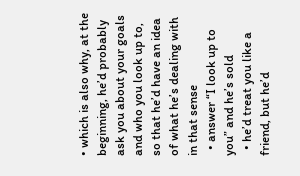• which is also why, at the beginning, he’d probably ask you about your goals and who you look up to, so that he’d have an idea of what he’s dealing with in that sense
  • answer “I look up to you” and he’s sold
  • he’d treat you like a friend, but he’d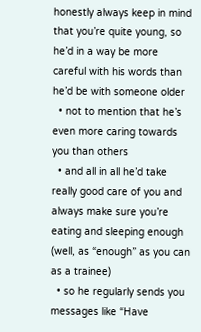honestly always keep in mind that you’re quite young, so he’d in a way be more careful with his words than he’d be with someone older
  • not to mention that he’s even more caring towards you than others
  • and all in all he’d take really good care of you and always make sure you’re eating and sleeping enough (well, as “enough” as you can as a trainee)
  • so he regularly sends you messages like “Have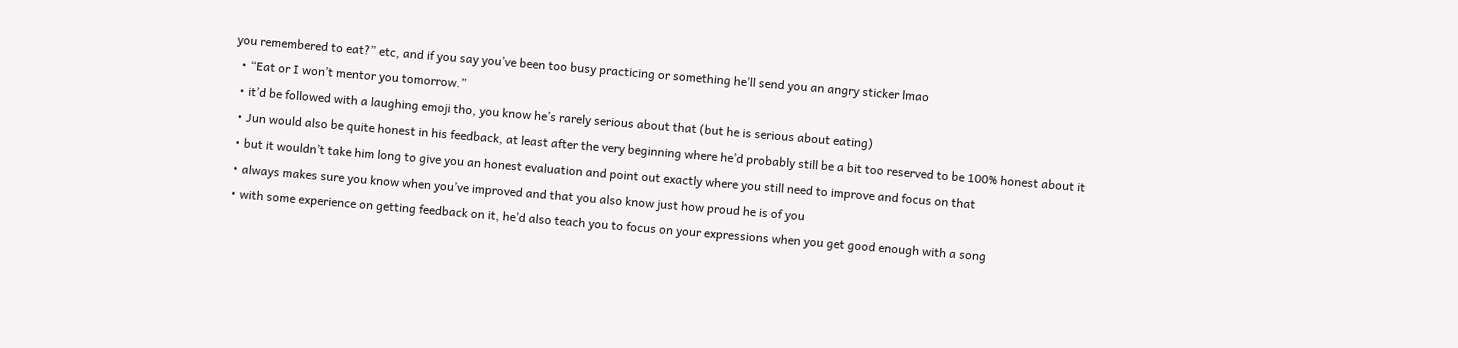you remembered to eat?” etc, and if you say you’ve been too busy practicing or something he’ll send you an angry sticker lmao
  • “Eat or I won’t mentor you tomorrow.”
  • it’d be followed with a laughing emoji tho, you know he’s rarely serious about that (but he is serious about eating)
  • Jun would also be quite honest in his feedback, at least after the very beginning where he’d probably still be a bit too reserved to be 100% honest about it
  • but it wouldn’t take him long to give you an honest evaluation and point out exactly where you still need to improve and focus on that
  • always makes sure you know when you’ve improved and that you also know just how proud he is of you
  • with some experience on getting feedback on it, he’d also teach you to focus on your expressions when you get good enough with a song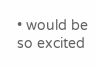• would be so excited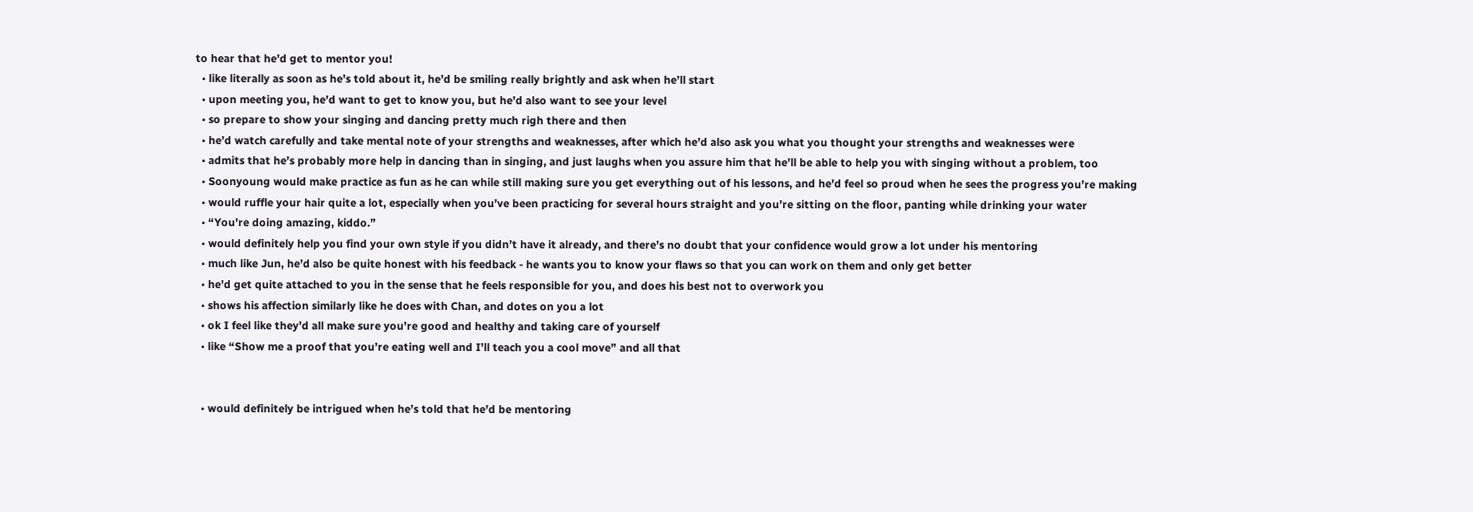to hear that he’d get to mentor you!
  • like literally as soon as he’s told about it, he’d be smiling really brightly and ask when he’ll start
  • upon meeting you, he’d want to get to know you, but he’d also want to see your level
  • so prepare to show your singing and dancing pretty much righ there and then
  • he’d watch carefully and take mental note of your strengths and weaknesses, after which he’d also ask you what you thought your strengths and weaknesses were
  • admits that he’s probably more help in dancing than in singing, and just laughs when you assure him that he’ll be able to help you with singing without a problem, too
  • Soonyoung would make practice as fun as he can while still making sure you get everything out of his lessons, and he’d feel so proud when he sees the progress you’re making
  • would ruffle your hair quite a lot, especially when you’ve been practicing for several hours straight and you’re sitting on the floor, panting while drinking your water
  • “You’re doing amazing, kiddo.”
  • would definitely help you find your own style if you didn’t have it already, and there’s no doubt that your confidence would grow a lot under his mentoring
  • much like Jun, he’d also be quite honest with his feedback - he wants you to know your flaws so that you can work on them and only get better
  • he’d get quite attached to you in the sense that he feels responsible for you, and does his best not to overwork you
  • shows his affection similarly like he does with Chan, and dotes on you a lot
  • ok I feel like they’d all make sure you’re good and healthy and taking care of yourself
  • like “Show me a proof that you’re eating well and I’ll teach you a cool move” and all that


  • would definitely be intrigued when he’s told that he’d be mentoring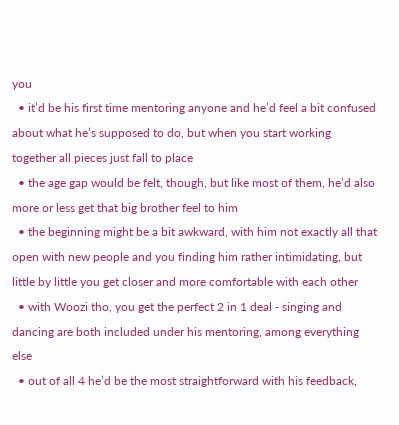you
  • it’d be his first time mentoring anyone and he’d feel a bit confused about what he’s supposed to do, but when you start working together all pieces just fall to place
  • the age gap would be felt, though, but like most of them, he’d also more or less get that big brother feel to him
  • the beginning might be a bit awkward, with him not exactly all that open with new people and you finding him rather intimidating, but little by little you get closer and more comfortable with each other
  • with Woozi tho, you get the perfect 2 in 1 deal - singing and dancing are both included under his mentoring, among everything else
  • out of all 4 he’d be the most straightforward with his feedback,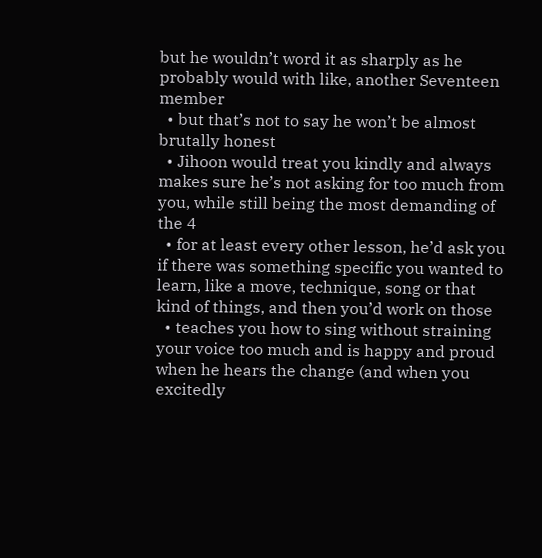but he wouldn’t word it as sharply as he probably would with like, another Seventeen member
  • but that’s not to say he won’t be almost brutally honest
  • Jihoon would treat you kindly and always makes sure he’s not asking for too much from you, while still being the most demanding of the 4
  • for at least every other lesson, he’d ask you if there was something specific you wanted to learn, like a move, technique, song or that kind of things, and then you’d work on those
  • teaches you how to sing without straining your voice too much and is happy and proud when he hears the change (and when you excitedly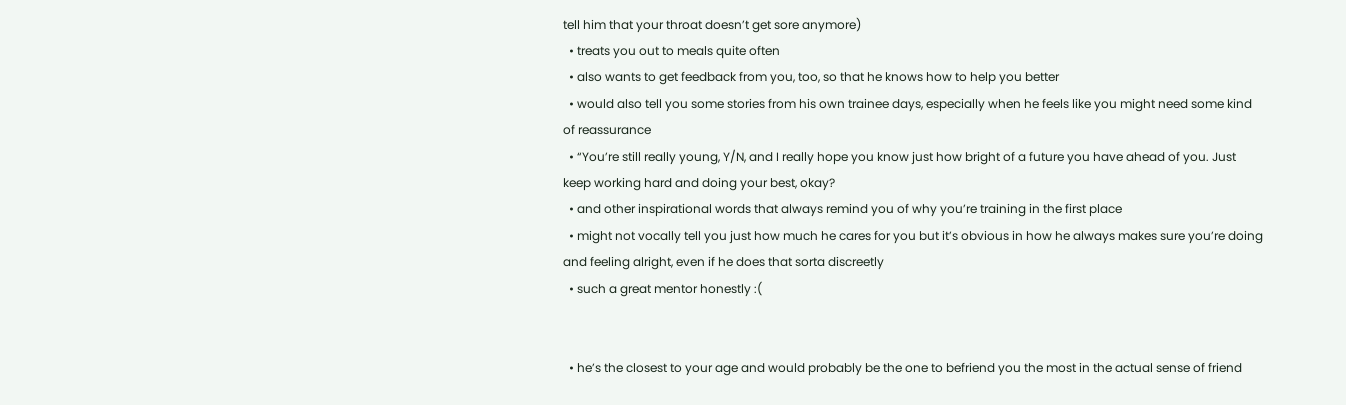tell him that your throat doesn’t get sore anymore)
  • treats you out to meals quite often
  • also wants to get feedback from you, too, so that he knows how to help you better
  • would also tell you some stories from his own trainee days, especially when he feels like you might need some kind of reassurance
  • “You’re still really young, Y/N, and I really hope you know just how bright of a future you have ahead of you. Just keep working hard and doing your best, okay?
  • and other inspirational words that always remind you of why you’re training in the first place
  • might not vocally tell you just how much he cares for you but it’s obvious in how he always makes sure you’re doing and feeling alright, even if he does that sorta discreetly
  • such a great mentor honestly :(


  • he’s the closest to your age and would probably be the one to befriend you the most in the actual sense of friend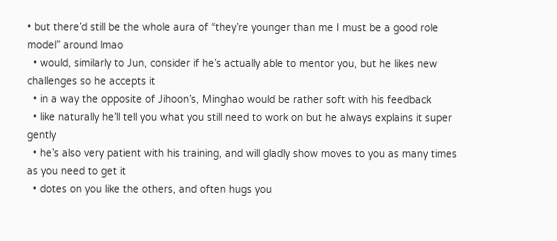• but there’d still be the whole aura of “they’re younger than me I must be a good role model” around lmao
  • would, similarly to Jun, consider if he’s actually able to mentor you, but he likes new challenges so he accepts it
  • in a way the opposite of Jihoon’s, Minghao would be rather soft with his feedback
  • like naturally he’ll tell you what you still need to work on but he always explains it super gently
  • he’s also very patient with his training, and will gladly show moves to you as many times as you need to get it
  • dotes on you like the others, and often hugs you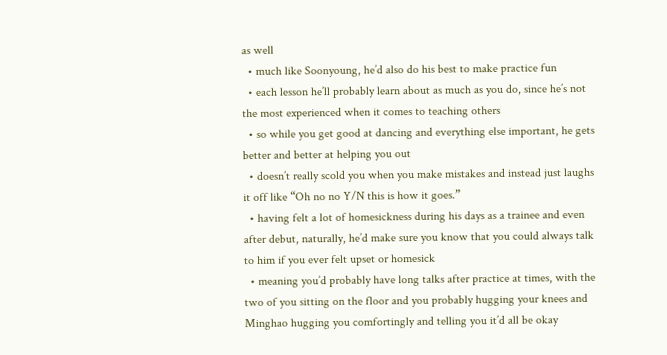as well
  • much like Soonyoung, he’d also do his best to make practice fun
  • each lesson he’ll probably learn about as much as you do, since he’s not the most experienced when it comes to teaching others
  • so while you get good at dancing and everything else important, he gets better and better at helping you out
  • doesn’t really scold you when you make mistakes and instead just laughs it off like “Oh no no Y/N this is how it goes.”
  • having felt a lot of homesickness during his days as a trainee and even after debut, naturally, he’d make sure you know that you could always talk to him if you ever felt upset or homesick
  • meaning you’d probably have long talks after practice at times, with the two of you sitting on the floor and you probably hugging your knees and Minghao hugging you comfortingly and telling you it’d all be okay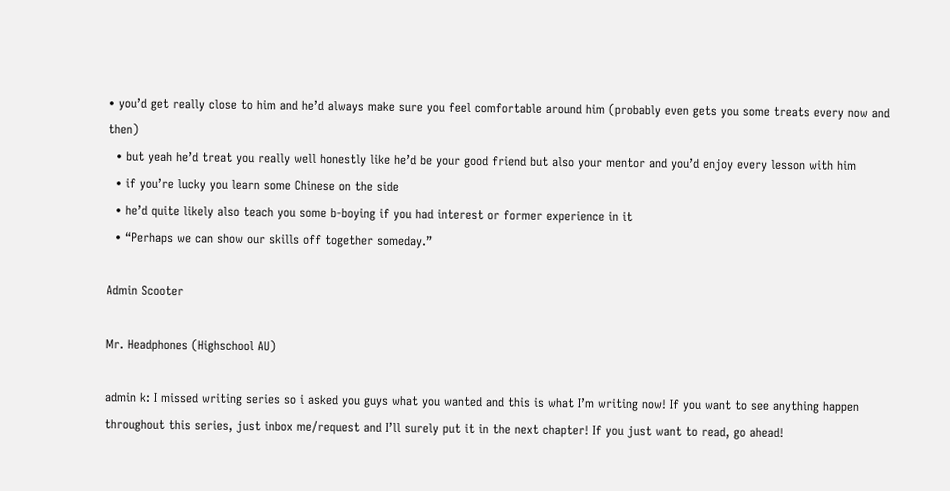• you’d get really close to him and he’d always make sure you feel comfortable around him (probably even gets you some treats every now and then)
  • but yeah he’d treat you really well honestly like he’d be your good friend but also your mentor and you’d enjoy every lesson with him
  • if you’re lucky you learn some Chinese on the side
  • he’d quite likely also teach you some b-boying if you had interest or former experience in it
  • “Perhaps we can show our skills off together someday.”

Admin Scooter

Mr. Headphones (Highschool AU)

admin k: I missed writing series so i asked you guys what you wanted and this is what I’m writing now! If you want to see anything happen throughout this series, just inbox me/request and I’ll surely put it in the next chapter! If you just want to read, go ahead!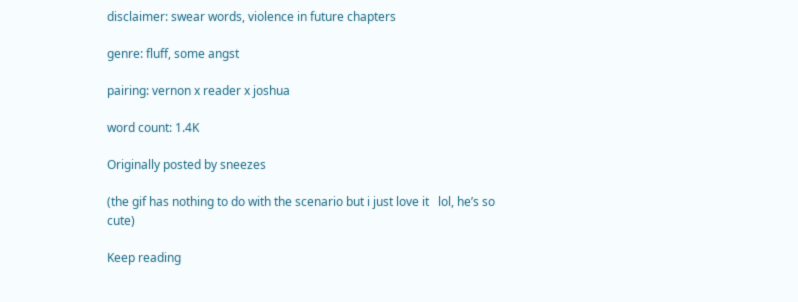disclaimer: swear words, violence in future chapters

genre: fluff, some angst

pairing: vernon x reader x joshua

word count: 1.4K

Originally posted by sneezes

(the gif has nothing to do with the scenario but i just love it   lol, he’s so cute)

Keep reading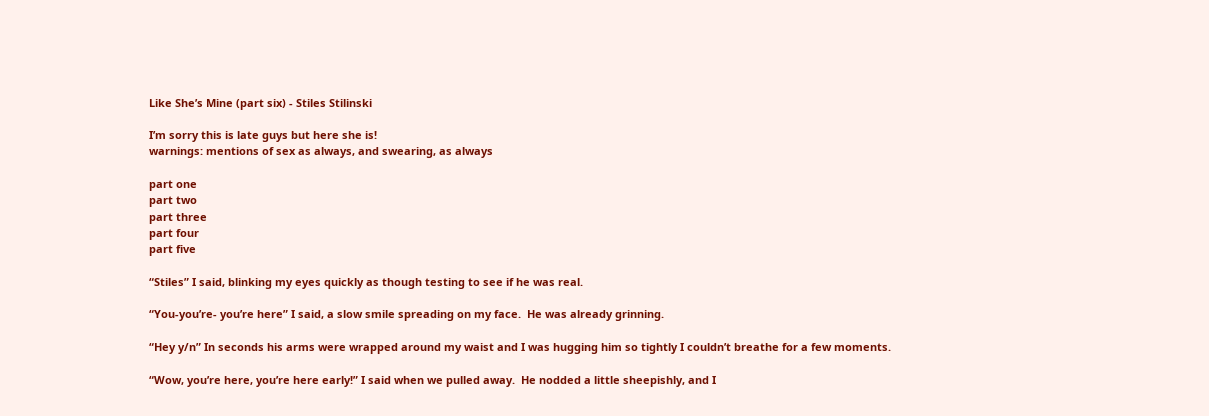Like She’s Mine (part six) - Stiles Stilinski

I’m sorry this is late guys but here she is!
warnings: mentions of sex as always, and swearing, as always

part one
part two
part three
part four
part five

“Stiles” I said, blinking my eyes quickly as though testing to see if he was real.

“You-you’re- you’re here” I said, a slow smile spreading on my face.  He was already grinning.

“Hey y/n” In seconds his arms were wrapped around my waist and I was hugging him so tightly I couldn’t breathe for a few moments.

“Wow, you’re here, you’re here early!” I said when we pulled away.  He nodded a little sheepishly, and I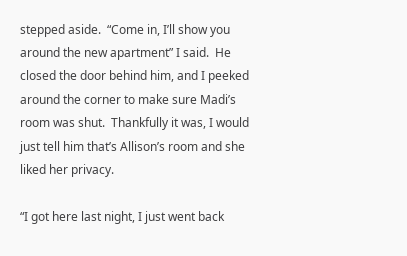stepped aside.  “Come in, I’ll show you around the new apartment” I said.  He closed the door behind him, and I peeked around the corner to make sure Madi’s room was shut.  Thankfully it was, I would just tell him that’s Allison’s room and she liked her privacy.

“I got here last night, I just went back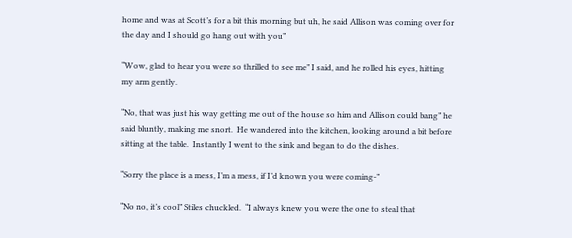home and was at Scott’s for a bit this morning but uh, he said Allison was coming over for the day and I should go hang out with you”

“Wow, glad to hear you were so thrilled to see me” I said, and he rolled his eyes, hitting my arm gently.

“No, that was just his way getting me out of the house so him and Allison could bang” he said bluntly, making me snort.  He wandered into the kitchen, looking around a bit before sitting at the table.  Instantly I went to the sink and began to do the dishes.

“Sorry the place is a mess, I’m a mess, if I’d known you were coming-”

“No no, it’s cool” Stiles chuckled.  “I always knew you were the one to steal that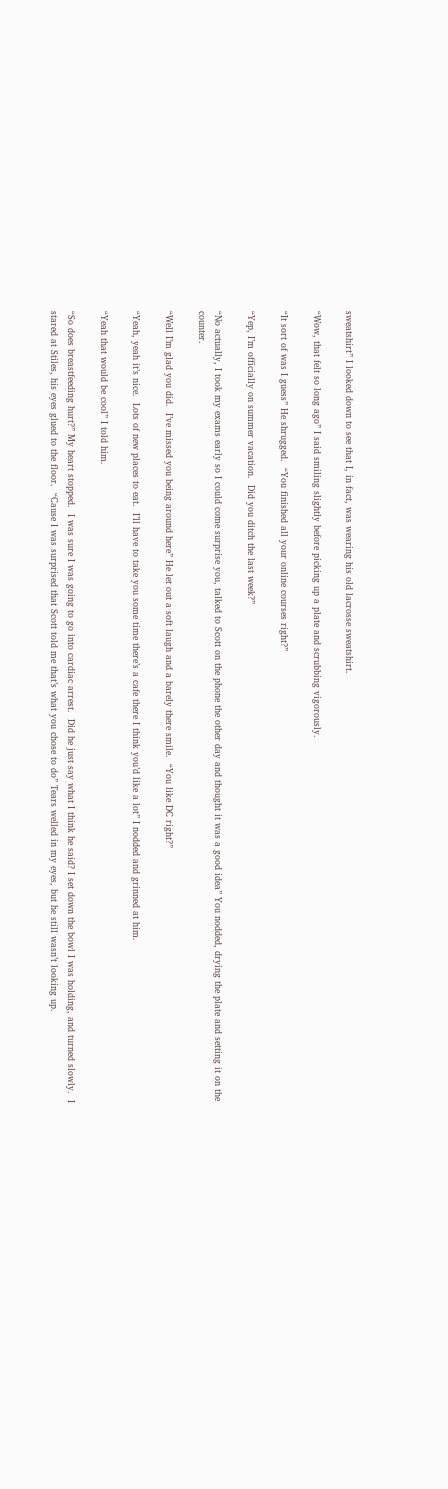sweatshirt” I looked down to see that I, in fact, was wearing his old lacrosse sweatshirt.

“Wow, that felt so long ago” I said smiling slightly before picking up a plate and scrubbing vigorously.

“It sort of was I guess” He shrugged.  “You finished all your online courses right?”

“Yep, I’m officially on summer vacation.  Did you ditch the last week?”

“No actually, I took my exams early so I could come surprise you, talked to Scott on the phone the other day and thought it was a good idea” You nodded, drying the plate and setting it on the counter.

“Well I’m glad you did.  I’ve missed you being around here” He let out a soft laugh and a barely there smile.  “You like DC right?”

“Yeah, yeah it’s nice.  Lots of new places to eat.  I’ll have to take you some time there’s a cafe there I think you’d like a lot” I nodded and grinned at him.

“Yeah that would be cool” I told him.

“So does breastfeeding hurt?” My heart stopped.  I was sure I was going to go into cardiac arrest.  Did he just say what I think he said? I set down the bowl I was holding, and turned slowly.  I stared at Stiles, his eyes glued to the floor.  “Cause I was surprised that Scott told me that’s what you chose to do” Tears welled in my eyes, but he still wasn’t looking up.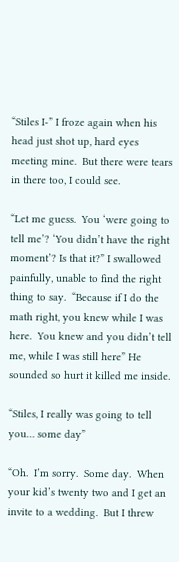“Stiles I-” I froze again when his head just shot up, hard eyes meeting mine.  But there were tears in there too, I could see.

“Let me guess.  You ‘were going to tell me’? ‘You didn’t have the right moment’? Is that it?” I swallowed painfully, unable to find the right thing to say.  “Because if I do the math right, you knew while I was here.  You knew and you didn’t tell me, while I was still here” He sounded so hurt it killed me inside.

“Stiles, I really was going to tell you… some day”

“Oh.  I’m sorry.  Some day.  When your kid’s twenty two and I get an invite to a wedding.  But I threw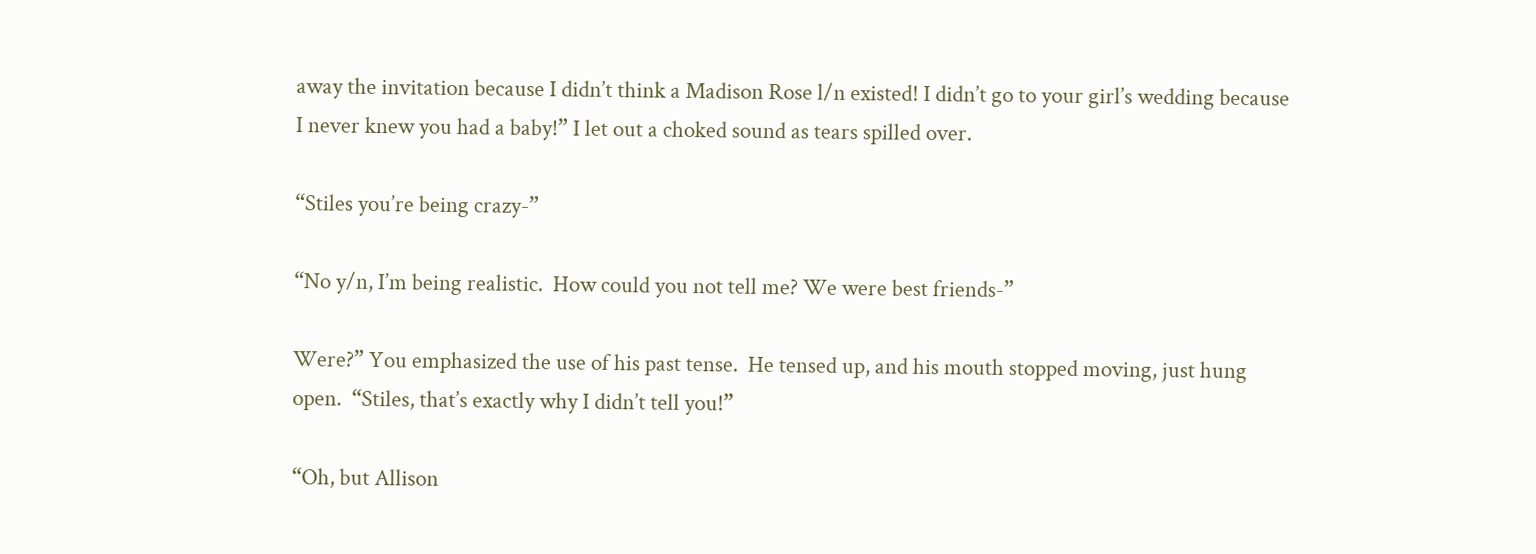away the invitation because I didn’t think a Madison Rose l/n existed! I didn’t go to your girl’s wedding because I never knew you had a baby!” I let out a choked sound as tears spilled over.

“Stiles you’re being crazy-”

“No y/n, I’m being realistic.  How could you not tell me? We were best friends-”

Were?” You emphasized the use of his past tense.  He tensed up, and his mouth stopped moving, just hung open.  “Stiles, that’s exactly why I didn’t tell you!”

“Oh, but Allison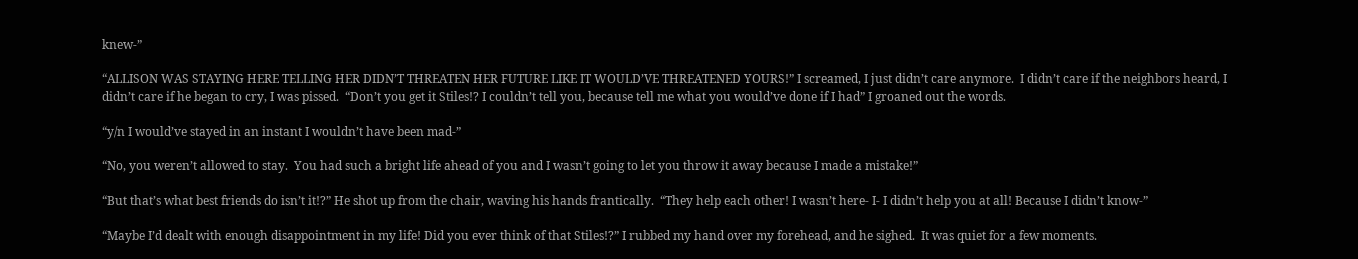knew-”

“ALLISON WAS STAYING HERE TELLING HER DIDN’T THREATEN HER FUTURE LIKE IT WOULD’VE THREATENED YOURS!” I screamed, I just didn’t care anymore.  I didn’t care if the neighbors heard, I didn’t care if he began to cry, I was pissed.  “Don’t you get it Stiles!? I couldn’t tell you, because tell me what you would’ve done if I had” I groaned out the words.

“y/n I would’ve stayed in an instant I wouldn’t have been mad-”

“No, you weren’t allowed to stay.  You had such a bright life ahead of you and I wasn’t going to let you throw it away because I made a mistake!”

“But that’s what best friends do isn’t it!?” He shot up from the chair, waving his hands frantically.  “They help each other! I wasn’t here- I- I didn’t help you at all! Because I didn’t know-”

“Maybe I’d dealt with enough disappointment in my life! Did you ever think of that Stiles!?” I rubbed my hand over my forehead, and he sighed.  It was quiet for a few moments.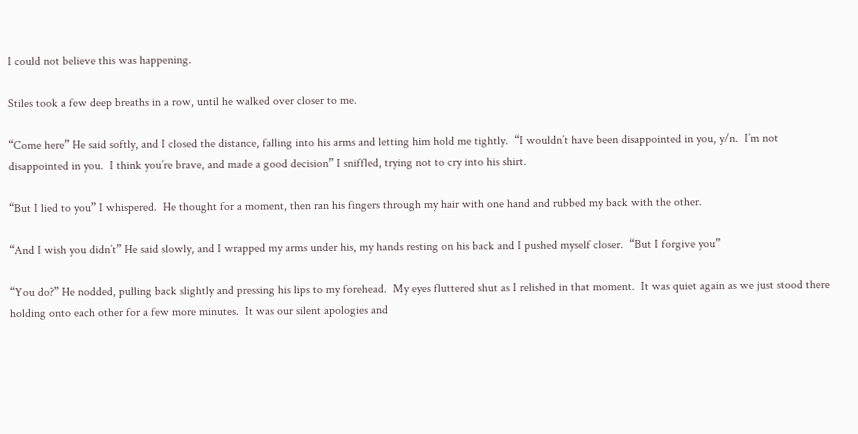I could not believe this was happening.

Stiles took a few deep breaths in a row, until he walked over closer to me.

“Come here” He said softly, and I closed the distance, falling into his arms and letting him hold me tightly.  “I wouldn’t have been disappointed in you, y/n.  I’m not disappointed in you.  I think you’re brave, and made a good decision” I sniffled, trying not to cry into his shirt.

“But I lied to you” I whispered.  He thought for a moment, then ran his fingers through my hair with one hand and rubbed my back with the other.

“And I wish you didn’t” He said slowly, and I wrapped my arms under his, my hands resting on his back and I pushed myself closer.  “But I forgive you”

“You do?” He nodded, pulling back slightly and pressing his lips to my forehead.  My eyes fluttered shut as I relished in that moment.  It was quiet again as we just stood there holding onto each other for a few more minutes.  It was our silent apologies and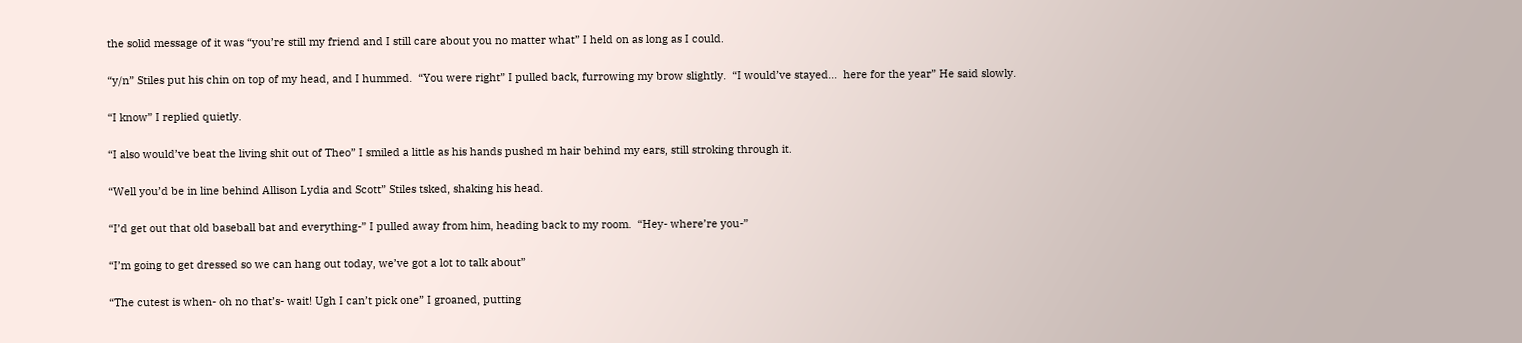the solid message of it was “you’re still my friend and I still care about you no matter what” I held on as long as I could.

“y/n” Stiles put his chin on top of my head, and I hummed.  “You were right” I pulled back, furrowing my brow slightly.  “I would’ve stayed…  here for the year” He said slowly.

“I know” I replied quietly.

“I also would’ve beat the living shit out of Theo” I smiled a little as his hands pushed m hair behind my ears, still stroking through it.

“Well you’d be in line behind Allison Lydia and Scott” Stiles tsked, shaking his head.

“I’d get out that old baseball bat and everything-” I pulled away from him, heading back to my room.  “Hey- where’re you-”

“I’m going to get dressed so we can hang out today, we’ve got a lot to talk about”

“The cutest is when- oh no that’s- wait! Ugh I can’t pick one” I groaned, putting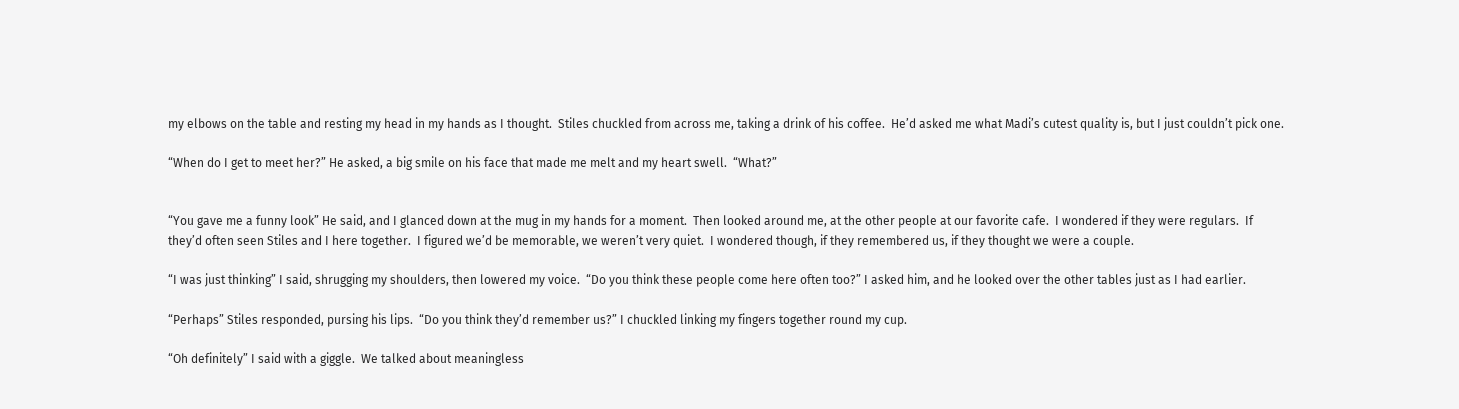my elbows on the table and resting my head in my hands as I thought.  Stiles chuckled from across me, taking a drink of his coffee.  He’d asked me what Madi’s cutest quality is, but I just couldn’t pick one.

“When do I get to meet her?” He asked, a big smile on his face that made me melt and my heart swell.  “What?”


“You gave me a funny look” He said, and I glanced down at the mug in my hands for a moment.  Then looked around me, at the other people at our favorite cafe.  I wondered if they were regulars.  If they’d often seen Stiles and I here together.  I figured we’d be memorable, we weren’t very quiet.  I wondered though, if they remembered us, if they thought we were a couple.

“I was just thinking” I said, shrugging my shoulders, then lowered my voice.  “Do you think these people come here often too?” I asked him, and he looked over the other tables just as I had earlier.

“Perhaps” Stiles responded, pursing his lips.  “Do you think they’d remember us?” I chuckled linking my fingers together round my cup.

“Oh definitely” I said with a giggle.  We talked about meaningless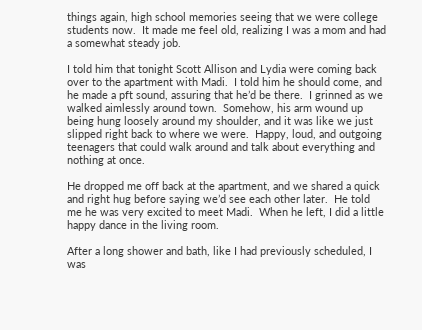things again, high school memories seeing that we were college students now.  It made me feel old, realizing I was a mom and had a somewhat steady job.

I told him that tonight Scott Allison and Lydia were coming back over to the apartment with Madi.  I told him he should come, and he made a pft sound, assuring that he’d be there.  I grinned as we walked aimlessly around town.  Somehow, his arm wound up being hung loosely around my shoulder, and it was like we just slipped right back to where we were.  Happy, loud, and outgoing teenagers that could walk around and talk about everything and nothing at once.

He dropped me off back at the apartment, and we shared a quick and right hug before saying we’d see each other later.  He told me he was very excited to meet Madi.  When he left, I did a little happy dance in the living room.

After a long shower and bath, like I had previously scheduled, I was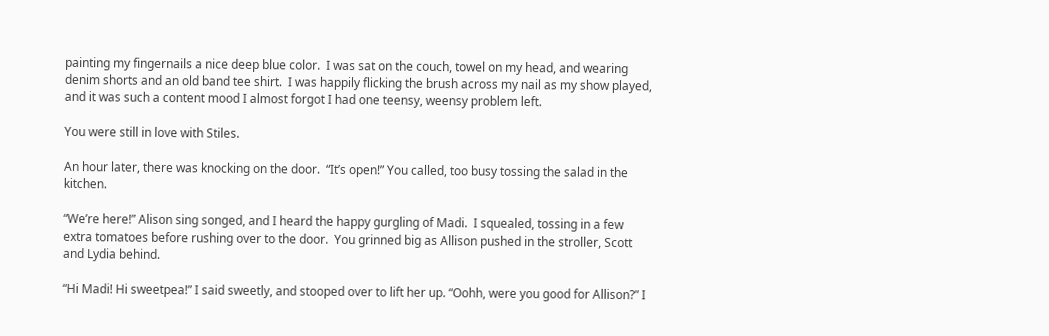painting my fingernails a nice deep blue color.  I was sat on the couch, towel on my head, and wearing denim shorts and an old band tee shirt.  I was happily flicking the brush across my nail as my show played, and it was such a content mood I almost forgot I had one teensy, weensy problem left.

You were still in love with Stiles.

An hour later, there was knocking on the door.  “It’s open!” You called, too busy tossing the salad in the kitchen.

“We’re here!” Alison sing songed, and I heard the happy gurgling of Madi.  I squealed, tossing in a few extra tomatoes before rushing over to the door.  You grinned big as Allison pushed in the stroller, Scott and Lydia behind.

“Hi Madi! Hi sweetpea!” I said sweetly, and stooped over to lift her up. “Oohh, were you good for Allison?” I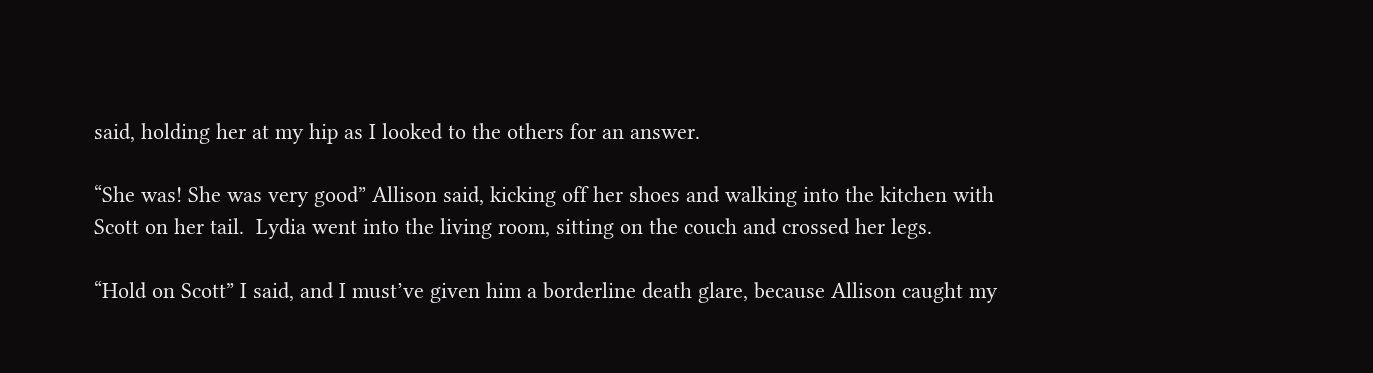said, holding her at my hip as I looked to the others for an answer.

“She was! She was very good” Allison said, kicking off her shoes and walking into the kitchen with Scott on her tail.  Lydia went into the living room, sitting on the couch and crossed her legs.

“Hold on Scott” I said, and I must’ve given him a borderline death glare, because Allison caught my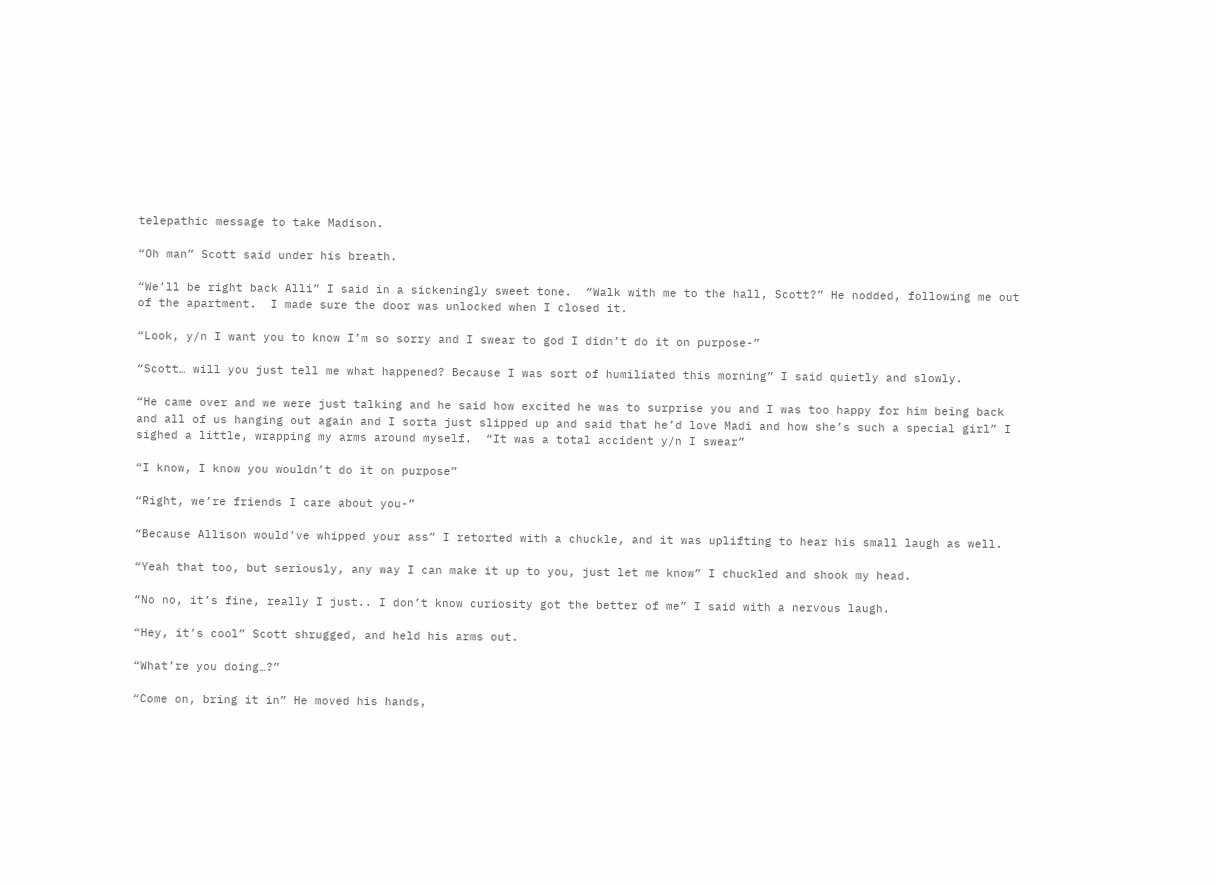telepathic message to take Madison.

“Oh man” Scott said under his breath.

“We’ll be right back Alli” I said in a sickeningly sweet tone.  “Walk with me to the hall, Scott?” He nodded, following me out of the apartment.  I made sure the door was unlocked when I closed it.

“Look, y/n I want you to know I’m so sorry and I swear to god I didn’t do it on purpose-”

“Scott… will you just tell me what happened? Because I was sort of humiliated this morning” I said quietly and slowly.

“He came over and we were just talking and he said how excited he was to surprise you and I was too happy for him being back and all of us hanging out again and I sorta just slipped up and said that he’d love Madi and how she’s such a special girl” I sighed a little, wrapping my arms around myself.  “It was a total accident y/n I swear”

“I know, I know you wouldn’t do it on purpose”

“Right, we’re friends I care about you-”

“Because Allison would’ve whipped your ass” I retorted with a chuckle, and it was uplifting to hear his small laugh as well.

“Yeah that too, but seriously, any way I can make it up to you, just let me know” I chuckled and shook my head.

“No no, it’s fine, really I just.. I don’t know curiosity got the better of me” I said with a nervous laugh.

“Hey, it’s cool” Scott shrugged, and held his arms out.

“What’re you doing…?”

“Come on, bring it in” He moved his hands,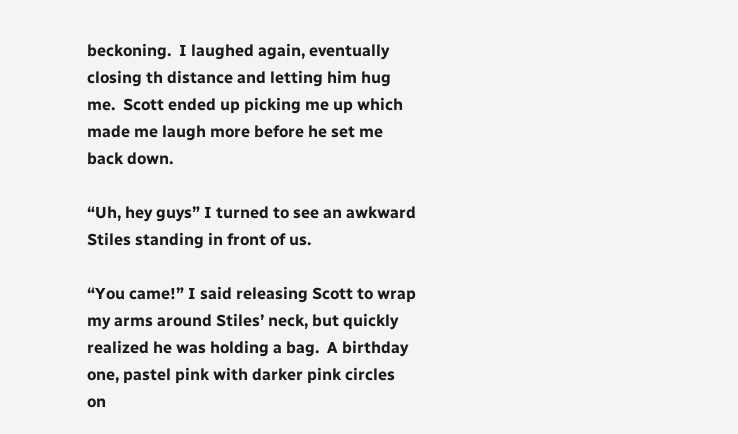beckoning.  I laughed again, eventually closing th distance and letting him hug me.  Scott ended up picking me up which made me laugh more before he set me back down.

“Uh, hey guys” I turned to see an awkward Stiles standing in front of us.

“You came!” I said releasing Scott to wrap my arms around Stiles’ neck, but quickly realized he was holding a bag.  A birthday one, pastel pink with darker pink circles on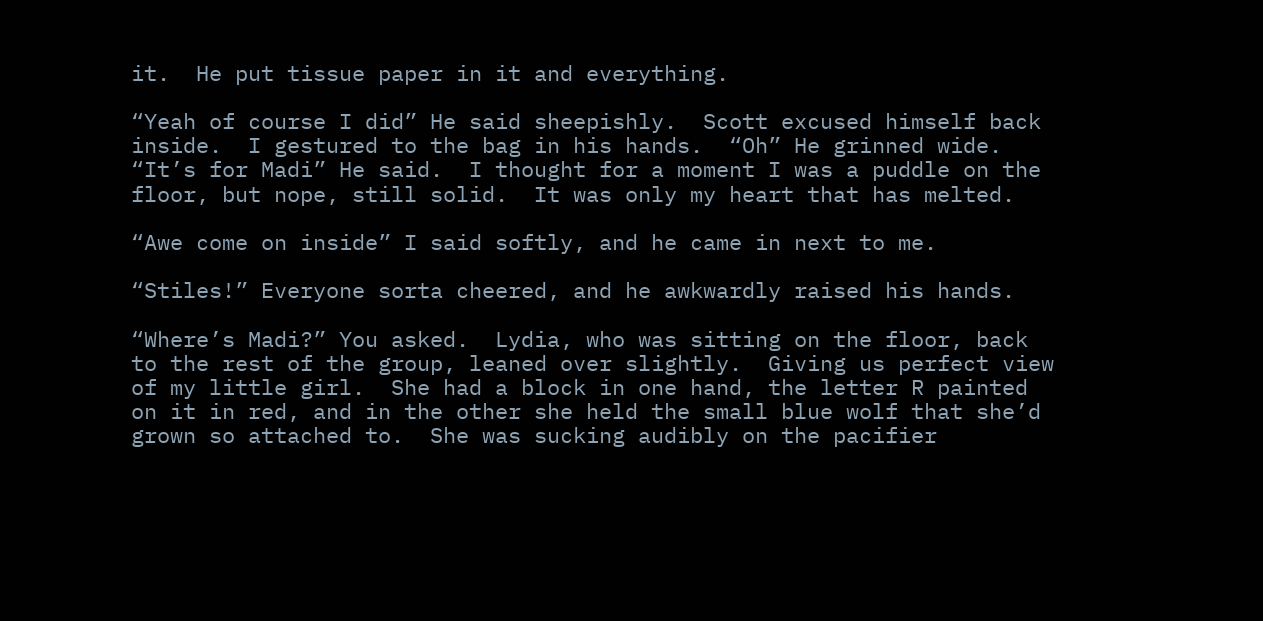it.  He put tissue paper in it and everything.

“Yeah of course I did” He said sheepishly.  Scott excused himself back inside.  I gestured to the bag in his hands.  “Oh” He grinned wide.  “It’s for Madi” He said.  I thought for a moment I was a puddle on the floor, but nope, still solid.  It was only my heart that has melted.

“Awe come on inside” I said softly, and he came in next to me.

“Stiles!” Everyone sorta cheered, and he awkwardly raised his hands.

“Where’s Madi?” You asked.  Lydia, who was sitting on the floor, back to the rest of the group, leaned over slightly.  Giving us perfect view of my little girl.  She had a block in one hand, the letter R painted on it in red, and in the other she held the small blue wolf that she’d grown so attached to.  She was sucking audibly on the pacifier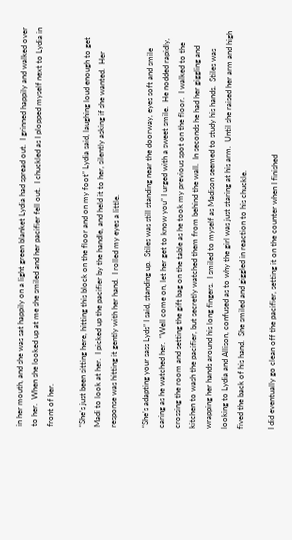in her mouth, and she was sat happily on a light green blanket Lydia had spread out.  I grinned happily and walked over to her.  When she looked up at me she smiled and her pacifier fell out.  I chuckled as I plopped myself next to Lydia in front of her.

“She’s just been sitting here, hitting this block on the floor and on my foot” Lydia said, laughing loud enough to get Madi to look at her.  I picked up the pacifier by the handle, and held it to her, silently asking if she wanted.  Her response was hitting it gently with her hand.  I rolled my eyes a little.

“She’s adapting your sass Lyds” I said, standing up.  Stiles was still standing near the doorway, eyes soft and smile caring as he watched her.  “Well come on, let her get to know you” I urged with a sweet smile.  He nodded rapidly, crossing the room and setting the gift bag on the table as he took my previous spot on the floor.  I walked to the kitchen to wash the pacifier, but secretly watched them from behind the wall.  In seconds he had her giggling and wrapping her hands around his long fingers.  I smiled to myself as Madison seemed to study his hands.  Stiles was looking to Lydia and Allison, confused as to why the girl was just staring at his arm.  Until she raised her arm and high fived the back of his hand.  She smiled and giggled in reaction to his chuckle.

I did eventually go clean off the pacifier, setting it on the counter when I finished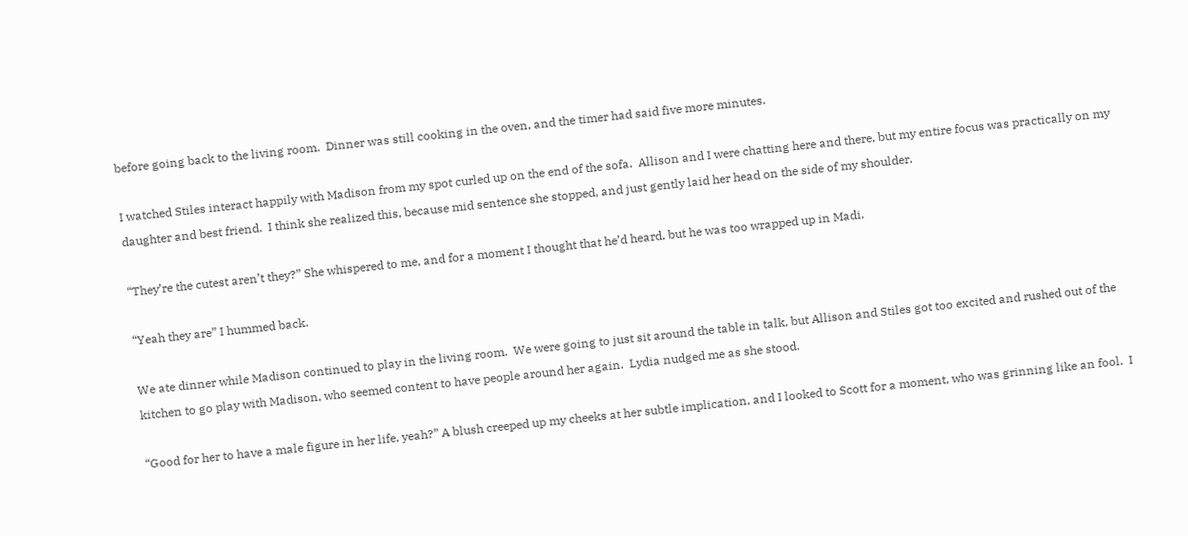before going back to the living room.  Dinner was still cooking in the oven, and the timer had said five more minutes.

I watched Stiles interact happily with Madison from my spot curled up on the end of the sofa.  Allison and I were chatting here and there, but my entire focus was practically on my daughter and best friend.  I think she realized this, because mid sentence she stopped, and just gently laid her head on the side of my shoulder.

“They’re the cutest aren’t they?” She whispered to me, and for a moment I thought that he’d heard, but he was too wrapped up in Madi.

“Yeah they are” I hummed back.

We ate dinner while Madison continued to play in the living room.  We were going to just sit around the table in talk, but Allison and Stiles got too excited and rushed out of the kitchen to go play with Madison, who seemed content to have people around her again.  Lydia nudged me as she stood.

“Good for her to have a male figure in her life, yeah?” A blush creeped up my cheeks at her subtle implication, and I looked to Scott for a moment, who was grinning like an fool.  I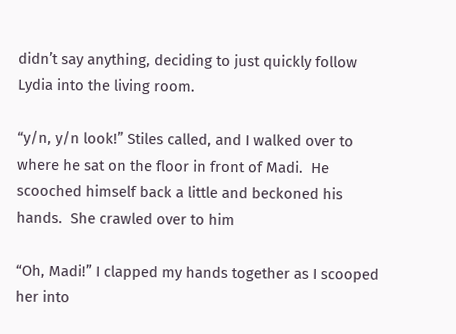didn’t say anything, deciding to just quickly follow Lydia into the living room.

“y/n, y/n look!” Stiles called, and I walked over to where he sat on the floor in front of Madi.  He scooched himself back a little and beckoned his hands.  She crawled over to him

“Oh, Madi!” I clapped my hands together as I scooped her into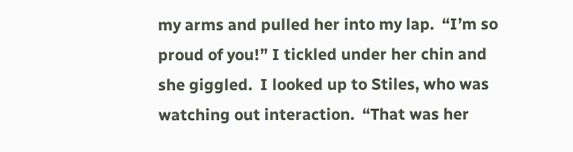my arms and pulled her into my lap.  “I’m so proud of you!” I tickled under her chin and she giggled.  I looked up to Stiles, who was watching out interaction.  “That was her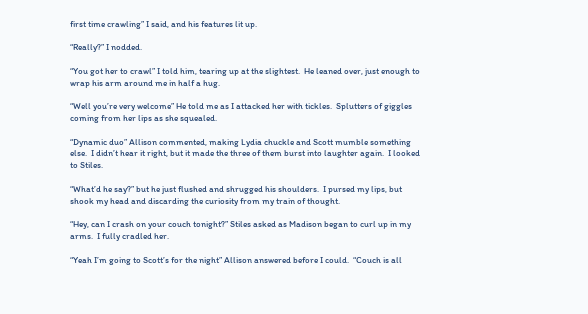first time crawling” I said, and his features lit up.

“Really?” I nodded.

“You got her to crawl” I told him, tearing up at the slightest.  He leaned over, just enough to wrap his arm around me in half a hug.

“Well you’re very welcome” He told me as I attacked her with tickles.  Splutters of giggles coming from her lips as she squealed.

“Dynamic duo” Allison commented, making Lydia chuckle and Scott mumble something else.  I didn’t hear it right, but it made the three of them burst into laughter again.  I looked to Stiles.

“What’d he say?” but he just flushed and shrugged his shoulders.  I pursed my lips, but shook my head and discarding the curiosity from my train of thought.

“Hey, can I crash on your couch tonight?” Stiles asked as Madison began to curl up in my arms.  I fully cradled her.

“Yeah I’m going to Scott’s for the night” Allison answered before I could.  “Couch is all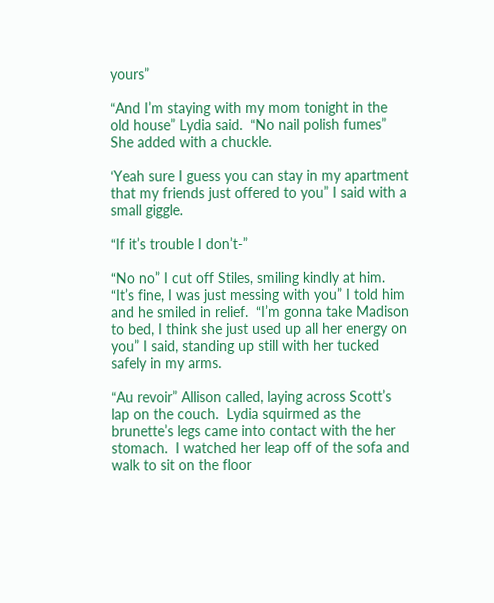yours”

“And I’m staying with my mom tonight in the old house” Lydia said.  “No nail polish fumes” She added with a chuckle.

‘Yeah sure I guess you can stay in my apartment that my friends just offered to you” I said with a small giggle.

“If it’s trouble I don’t-”

“No no” I cut off Stiles, smiling kindly at him.  “It’s fine, I was just messing with you” I told him and he smiled in relief.  “I’m gonna take Madison to bed, I think she just used up all her energy on you” I said, standing up still with her tucked safely in my arms.

“Au revoir” Allison called, laying across Scott’s lap on the couch.  Lydia squirmed as the brunette’s legs came into contact with the her stomach.  I watched her leap off of the sofa and walk to sit on the floor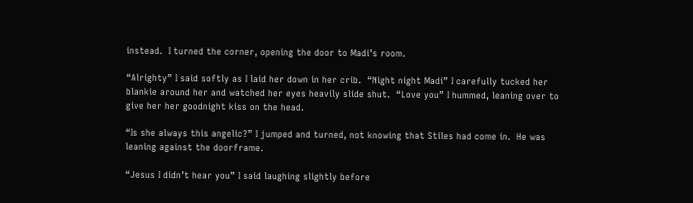instead.  I turned the corner, opening the door to Madi’s room.

“Alrighty” I said softly as I laid her down in her crib.  “Night night Madi” I carefully tucked her blankie around her and watched her eyes heavily slide shut.  “Love you” I hummed, leaning over to give her her goodnight kiss on the head.

“Is she always this angelic?” I jumped and turned, not knowing that Stiles had come in.  He was leaning against the doorframe.

“Jesus I didn’t hear you” I said laughing slightly before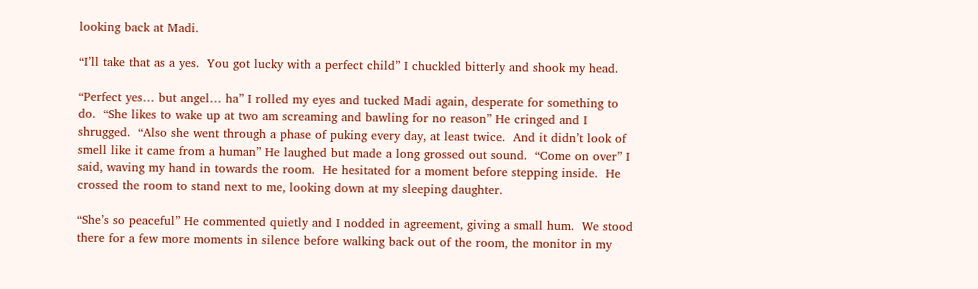looking back at Madi.

“I’ll take that as a yes.  You got lucky with a perfect child” I chuckled bitterly and shook my head.

“Perfect yes… but angel… ha” I rolled my eyes and tucked Madi again, desperate for something to do.  “She likes to wake up at two am screaming and bawling for no reason” He cringed and I shrugged.  “Also she went through a phase of puking every day, at least twice.  And it didn’t look of smell like it came from a human” He laughed but made a long grossed out sound.  “Come on over” I said, waving my hand in towards the room.  He hesitated for a moment before stepping inside.  He crossed the room to stand next to me, looking down at my sleeping daughter.

“She’s so peaceful” He commented quietly and I nodded in agreement, giving a small hum.  We stood there for a few more moments in silence before walking back out of the room, the monitor in my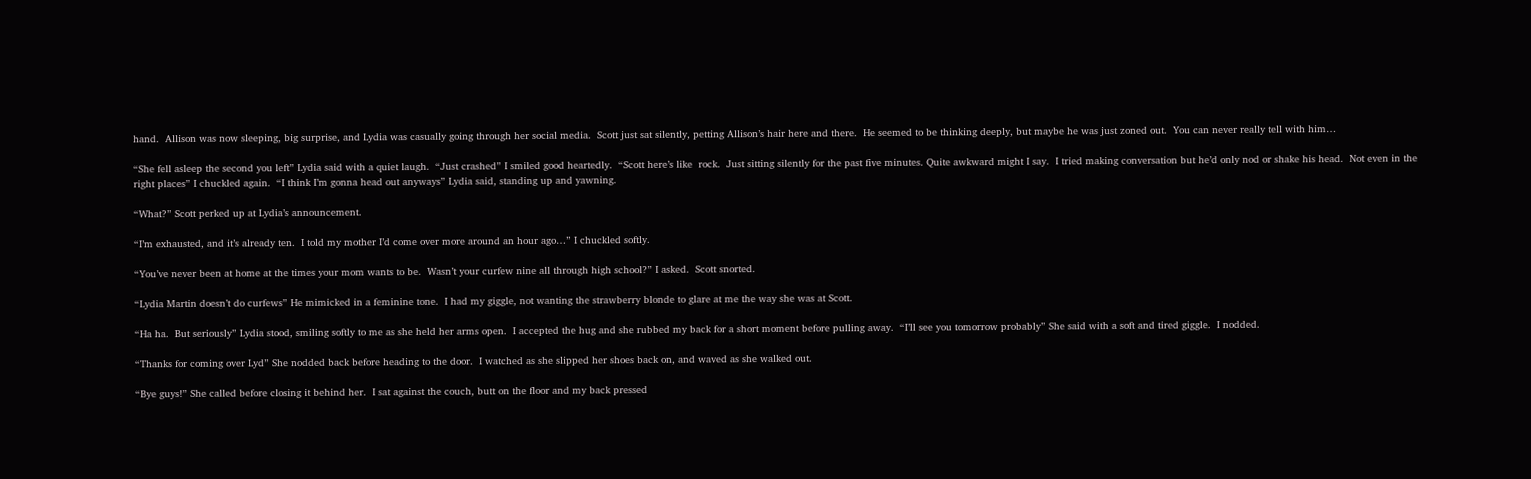hand.  Allison was now sleeping, big surprise, and Lydia was casually going through her social media.  Scott just sat silently, petting Allison’s hair here and there.  He seemed to be thinking deeply, but maybe he was just zoned out.  You can never really tell with him…

“She fell asleep the second you left” Lydia said with a quiet laugh.  “Just crashed” I smiled good heartedly.  “Scott here’s like  rock.  Just sitting silently for the past five minutes. Quite awkward might I say.  I tried making conversation but he’d only nod or shake his head.  Not even in the right places” I chuckled again.  “I think I’m gonna head out anyways” Lydia said, standing up and yawning.

“What?” Scott perked up at Lydia’s announcement.

“I’m exhausted, and it’s already ten.  I told my mother I’d come over more around an hour ago…” I chuckled softly.

“You’ve never been at home at the times your mom wants to be.  Wasn’t your curfew nine all through high school?” I asked.  Scott snorted.

“Lydia Martin doesn’t do curfews” He mimicked in a feminine tone.  I had my giggle, not wanting the strawberry blonde to glare at me the way she was at Scott.

“Ha ha.  But seriously” Lydia stood, smiling softly to me as she held her arms open.  I accepted the hug and she rubbed my back for a short moment before pulling away.  “I’ll see you tomorrow probably” She said with a soft and tired giggle.  I nodded.

“Thanks for coming over Lyd” She nodded back before heading to the door.  I watched as she slipped her shoes back on, and waved as she walked out.

“Bye guys!” She called before closing it behind her.  I sat against the couch, butt on the floor and my back pressed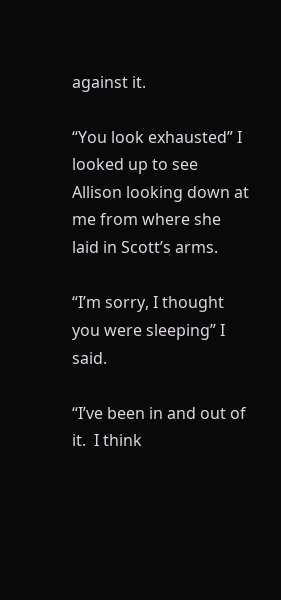against it.

“You look exhausted” I looked up to see Allison looking down at me from where she laid in Scott’s arms.

“I’m sorry, I thought you were sleeping” I said.

“I’ve been in and out of it.  I think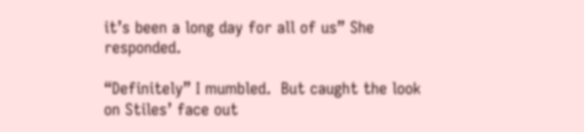it’s been a long day for all of us” She responded.

“Definitely” I mumbled.  But caught the look on Stiles’ face out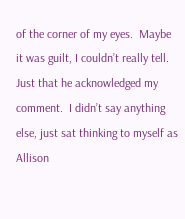of the corner of my eyes.  Maybe it was guilt, I couldn’t really tell.  Just that he acknowledged my comment.  I didn’t say anything else, just sat thinking to myself as Allison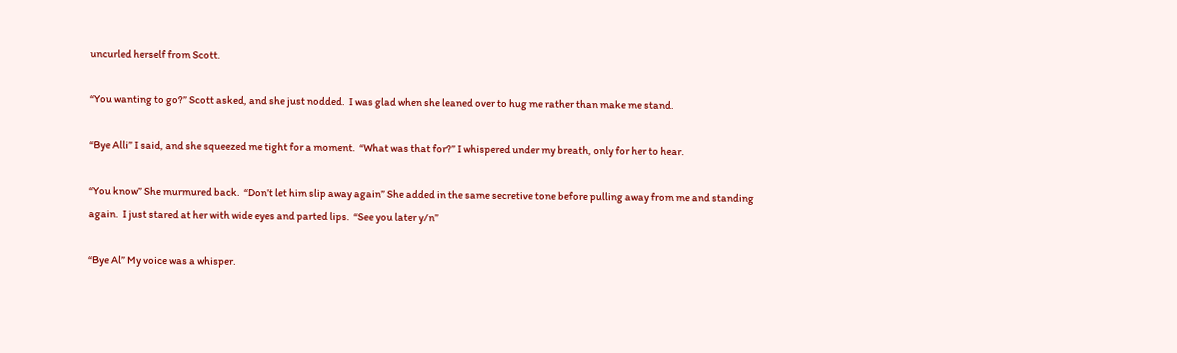uncurled herself from Scott.

“You wanting to go?” Scott asked, and she just nodded.  I was glad when she leaned over to hug me rather than make me stand.

“Bye Alli” I said, and she squeezed me tight for a moment.  “What was that for?” I whispered under my breath, only for her to hear.

“You know” She murmured back.  “Don’t let him slip away again” She added in the same secretive tone before pulling away from me and standing again.  I just stared at her with wide eyes and parted lips.  “See you later y/n”

“Bye Al” My voice was a whisper.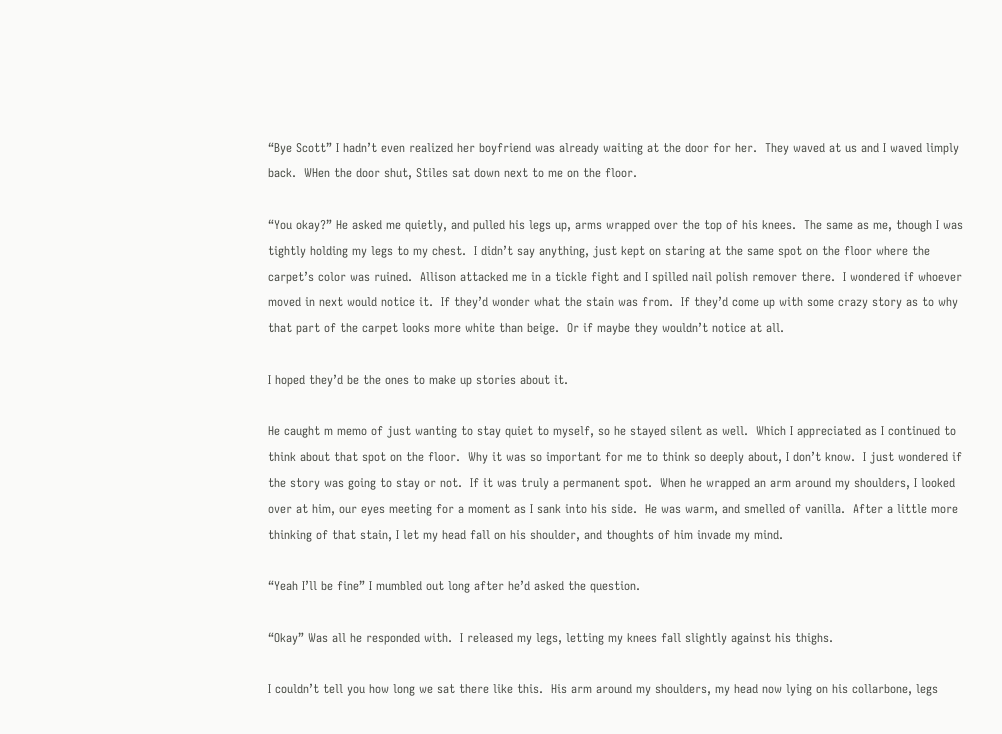“Bye Scott” I hadn’t even realized her boyfriend was already waiting at the door for her.  They waved at us and I waved limply back.  WHen the door shut, Stiles sat down next to me on the floor.

“You okay?” He asked me quietly, and pulled his legs up, arms wrapped over the top of his knees.  The same as me, though I was tightly holding my legs to my chest.  I didn’t say anything, just kept on staring at the same spot on the floor where the carpet’s color was ruined.  Allison attacked me in a tickle fight and I spilled nail polish remover there.  I wondered if whoever moved in next would notice it.  If they’d wonder what the stain was from.  If they’d come up with some crazy story as to why that part of the carpet looks more white than beige.  Or if maybe they wouldn’t notice at all.

I hoped they’d be the ones to make up stories about it.

He caught m memo of just wanting to stay quiet to myself, so he stayed silent as well.  Which I appreciated as I continued to think about that spot on the floor.  Why it was so important for me to think so deeply about, I don’t know.  I just wondered if the story was going to stay or not.  If it was truly a permanent spot.  When he wrapped an arm around my shoulders, I looked over at him, our eyes meeting for a moment as I sank into his side.  He was warm, and smelled of vanilla.  After a little more thinking of that stain, I let my head fall on his shoulder, and thoughts of him invade my mind.

“Yeah I’ll be fine” I mumbled out long after he’d asked the question.

“Okay” Was all he responded with.  I released my legs, letting my knees fall slightly against his thighs.

I couldn’t tell you how long we sat there like this.  His arm around my shoulders, my head now lying on his collarbone, legs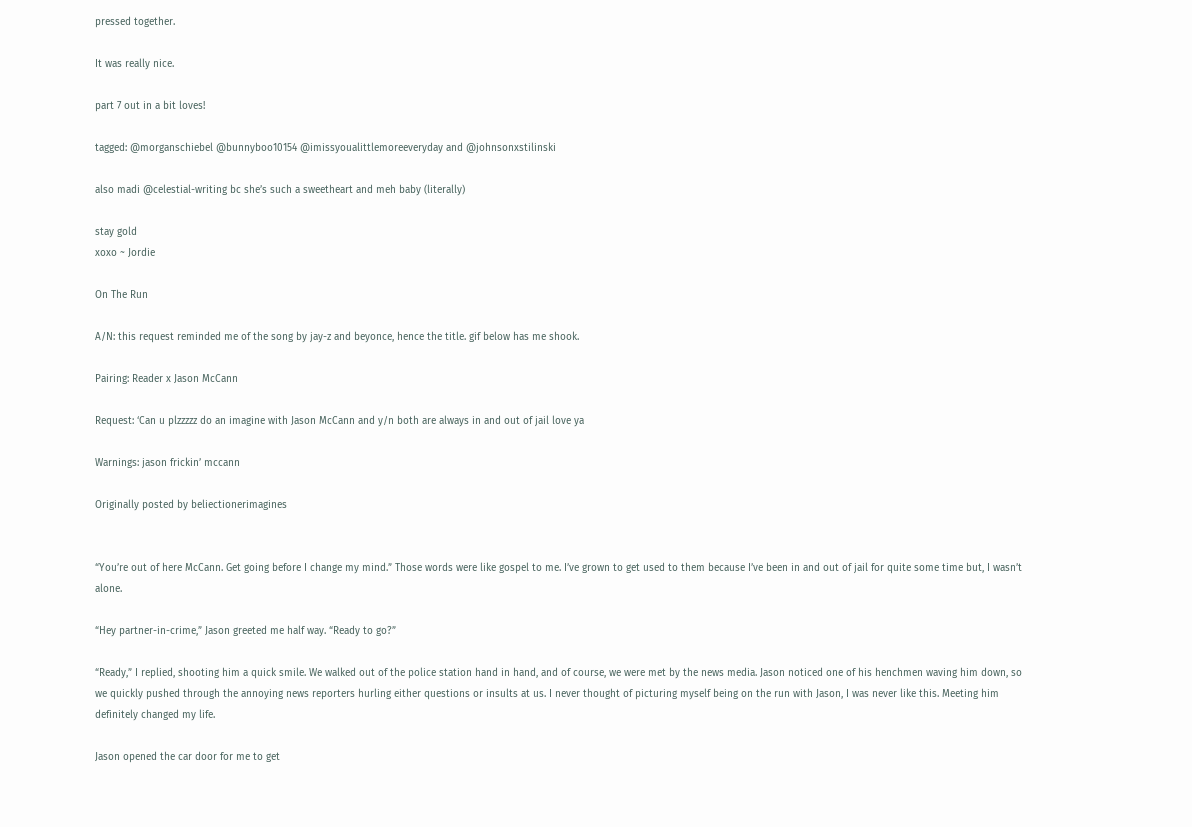pressed together.

It was really nice.

part 7 out in a bit loves!

tagged: @morganschiebel @bunnyboo10154 @imissyoualittlemoreeveryday and @johnsonxstilinski

also madi @celestial-writing bc she’s such a sweetheart and meh baby (literally)

stay gold
xoxo ~ Jordie

On The Run

A/N: this request reminded me of the song by jay-z and beyonce, hence the title. gif below has me shook.

Pairing: Reader x Jason McCann

Request: ‘Can u plzzzzz do an imagine with Jason McCann and y/n both are always in and out of jail love ya

Warnings: jason frickin’ mccann

Originally posted by beliectionerimagines


“You’re out of here McCann. Get going before I change my mind.” Those words were like gospel to me. I’ve grown to get used to them because I’ve been in and out of jail for quite some time but, I wasn’t alone.

“Hey partner-in-crime,” Jason greeted me half way. “Ready to go?”

“Ready,” I replied, shooting him a quick smile. We walked out of the police station hand in hand, and of course, we were met by the news media. Jason noticed one of his henchmen waving him down, so we quickly pushed through the annoying news reporters hurling either questions or insults at us. I never thought of picturing myself being on the run with Jason, I was never like this. Meeting him definitely changed my life.

Jason opened the car door for me to get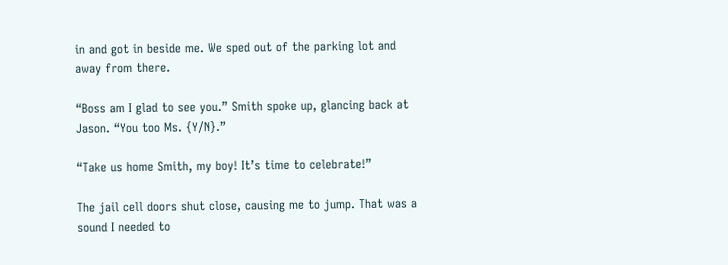in and got in beside me. We sped out of the parking lot and away from there.

“Boss am I glad to see you.” Smith spoke up, glancing back at Jason. “You too Ms. {Y/N}.”

“Take us home Smith, my boy! It’s time to celebrate!”

The jail cell doors shut close, causing me to jump. That was a sound I needed to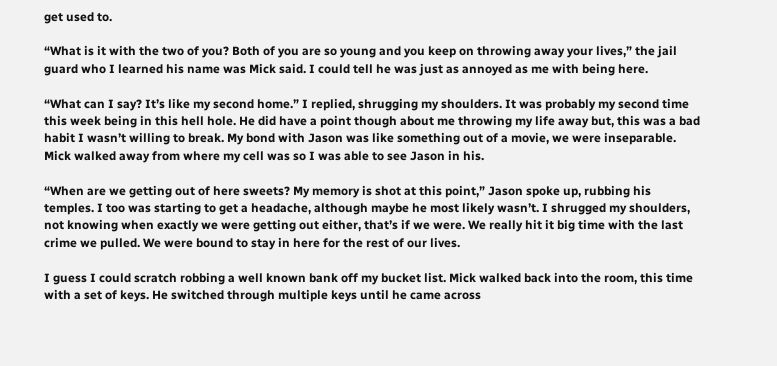get used to.

“What is it with the two of you? Both of you are so young and you keep on throwing away your lives,” the jail guard who I learned his name was Mick said. I could tell he was just as annoyed as me with being here.

“What can I say? It’s like my second home.” I replied, shrugging my shoulders. It was probably my second time this week being in this hell hole. He did have a point though about me throwing my life away but, this was a bad habit I wasn’t willing to break. My bond with Jason was like something out of a movie, we were inseparable. Mick walked away from where my cell was so I was able to see Jason in his.

“When are we getting out of here sweets? My memory is shot at this point,” Jason spoke up, rubbing his temples. I too was starting to get a headache, although maybe he most likely wasn’t. I shrugged my shoulders, not knowing when exactly we were getting out either, that’s if we were. We really hit it big time with the last crime we pulled. We were bound to stay in here for the rest of our lives.

I guess I could scratch robbing a well known bank off my bucket list. Mick walked back into the room, this time with a set of keys. He switched through multiple keys until he came across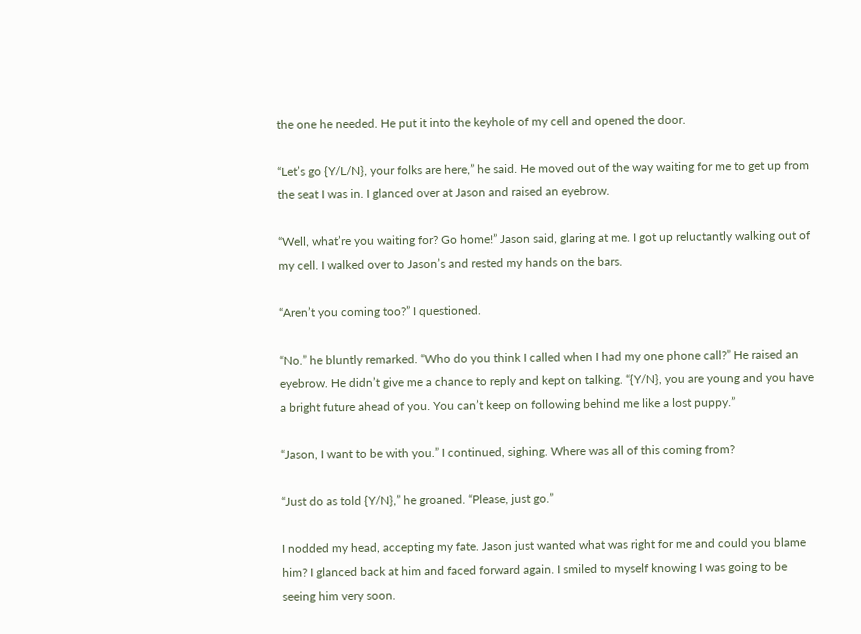the one he needed. He put it into the keyhole of my cell and opened the door.

“Let’s go {Y/L/N}, your folks are here,” he said. He moved out of the way waiting for me to get up from the seat I was in. I glanced over at Jason and raised an eyebrow.

“Well, what’re you waiting for? Go home!” Jason said, glaring at me. I got up reluctantly walking out of my cell. I walked over to Jason’s and rested my hands on the bars.

“Aren’t you coming too?” I questioned.

“No.” he bluntly remarked. “Who do you think I called when I had my one phone call?” He raised an eyebrow. He didn’t give me a chance to reply and kept on talking. “{Y/N}, you are young and you have a bright future ahead of you. You can’t keep on following behind me like a lost puppy.”

“Jason, I want to be with you.” I continued, sighing. Where was all of this coming from?

“Just do as told {Y/N},” he groaned. “Please, just go.”

I nodded my head, accepting my fate. Jason just wanted what was right for me and could you blame him? I glanced back at him and faced forward again. I smiled to myself knowing I was going to be seeing him very soon.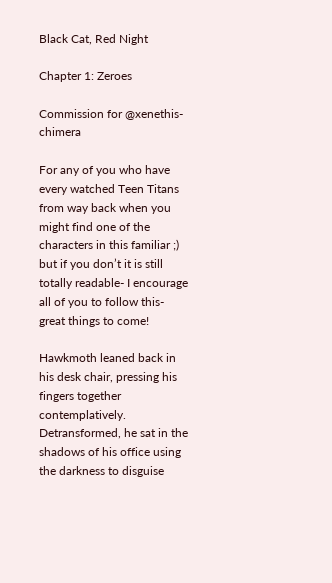Black Cat, Red Night

Chapter 1: Zeroes

Commission for @xenethis-chimera

For any of you who have every watched Teen Titans from way back when you might find one of the characters in this familiar ;) but if you don’t it is still totally readable- I encourage all of you to follow this- great things to come!

Hawkmoth leaned back in his desk chair, pressing his fingers together contemplatively. Detransformed, he sat in the shadows of his office using the darkness to disguise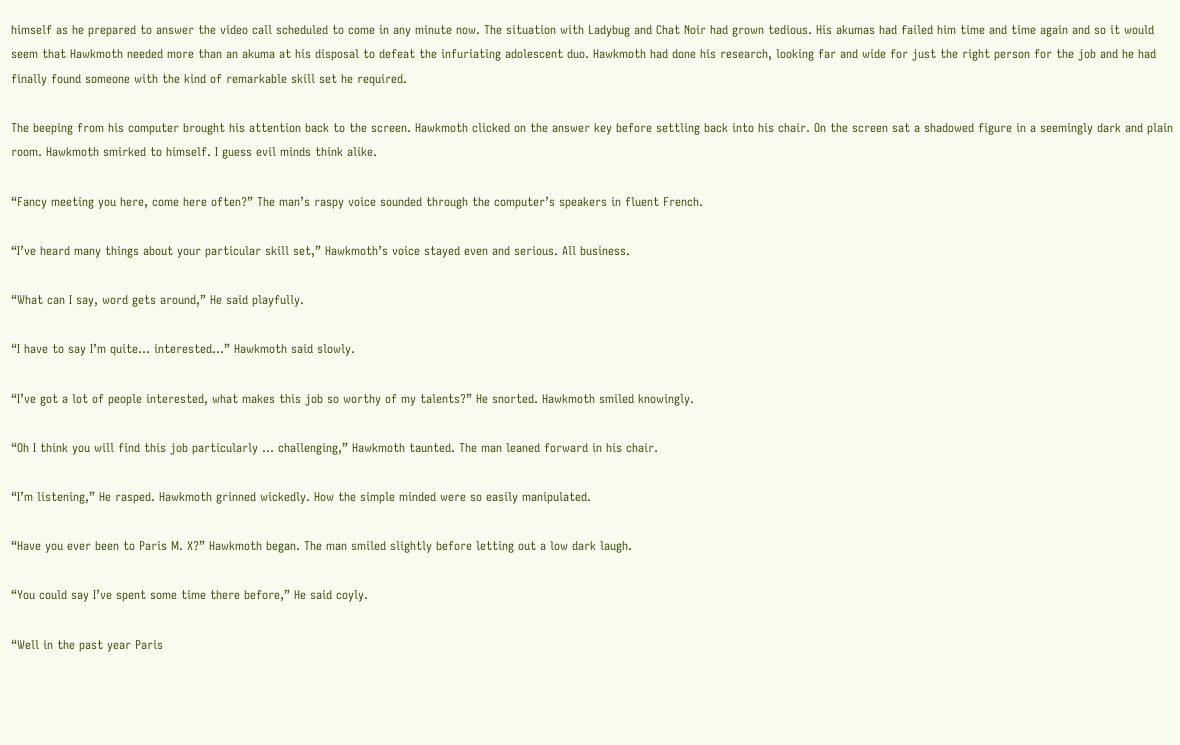himself as he prepared to answer the video call scheduled to come in any minute now. The situation with Ladybug and Chat Noir had grown tedious. His akumas had failed him time and time again and so it would seem that Hawkmoth needed more than an akuma at his disposal to defeat the infuriating adolescent duo. Hawkmoth had done his research, looking far and wide for just the right person for the job and he had finally found someone with the kind of remarkable skill set he required.

The beeping from his computer brought his attention back to the screen. Hawkmoth clicked on the answer key before settling back into his chair. On the screen sat a shadowed figure in a seemingly dark and plain room. Hawkmoth smirked to himself. I guess evil minds think alike.

“Fancy meeting you here, come here often?” The man’s raspy voice sounded through the computer’s speakers in fluent French.

“I’ve heard many things about your particular skill set,” Hawkmoth’s voice stayed even and serious. All business.

“What can I say, word gets around,” He said playfully.

“I have to say I’m quite… interested…” Hawkmoth said slowly.

“I’ve got a lot of people interested, what makes this job so worthy of my talents?” He snorted. Hawkmoth smiled knowingly.

“Oh I think you will find this job particularly … challenging,” Hawkmoth taunted. The man leaned forward in his chair.

“I’m listening,” He rasped. Hawkmoth grinned wickedly. How the simple minded were so easily manipulated.

“Have you ever been to Paris M. X?” Hawkmoth began. The man smiled slightly before letting out a low dark laugh.

“You could say I’ve spent some time there before,” He said coyly.

“Well in the past year Paris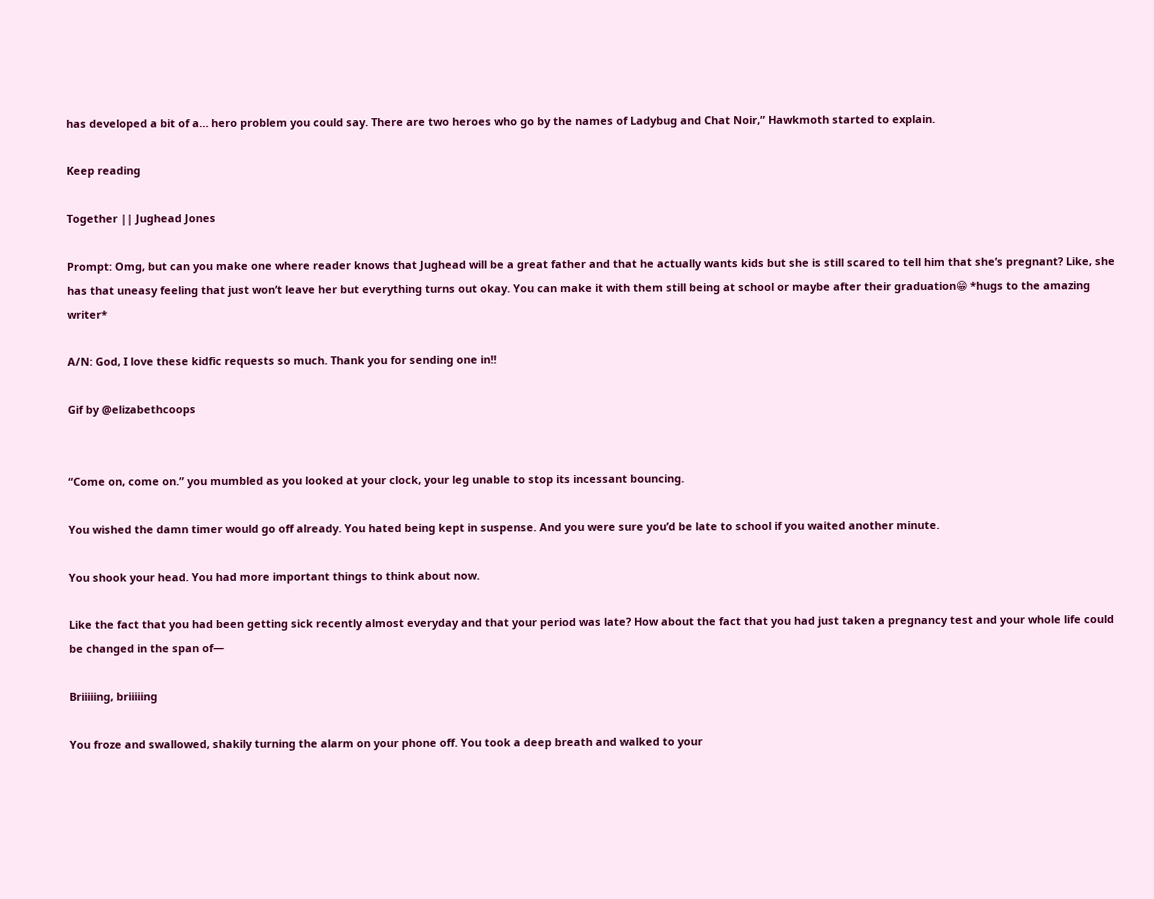has developed a bit of a… hero problem you could say. There are two heroes who go by the names of Ladybug and Chat Noir,” Hawkmoth started to explain.

Keep reading

Together || Jughead Jones

Prompt: Omg, but can you make one where reader knows that Jughead will be a great father and that he actually wants kids but she is still scared to tell him that she’s pregnant? Like, she has that uneasy feeling that just won’t leave her but everything turns out okay. You can make it with them still being at school or maybe after their graduation😁 *hugs to the amazing writer*

A/N: God, I love these kidfic requests so much. Thank you for sending one in!!

Gif by @elizabethcoops


“Come on, come on.” you mumbled as you looked at your clock, your leg unable to stop its incessant bouncing.

You wished the damn timer would go off already. You hated being kept in suspense. And you were sure you’d be late to school if you waited another minute.

You shook your head. You had more important things to think about now.

Like the fact that you had been getting sick recently almost everyday and that your period was late? How about the fact that you had just taken a pregnancy test and your whole life could be changed in the span of—

Briiiiing, briiiiing

You froze and swallowed, shakily turning the alarm on your phone off. You took a deep breath and walked to your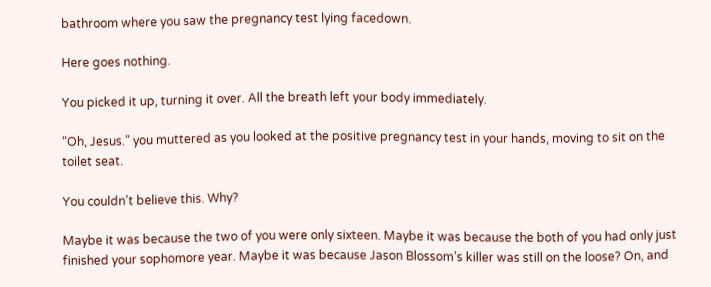bathroom where you saw the pregnancy test lying facedown.

Here goes nothing.

You picked it up, turning it over. All the breath left your body immediately.

“Oh, Jesus.” you muttered as you looked at the positive pregnancy test in your hands, moving to sit on the toilet seat.

You couldn’t believe this. Why?

Maybe it was because the two of you were only sixteen. Maybe it was because the both of you had only just finished your sophomore year. Maybe it was because Jason Blossom’s killer was still on the loose? On, and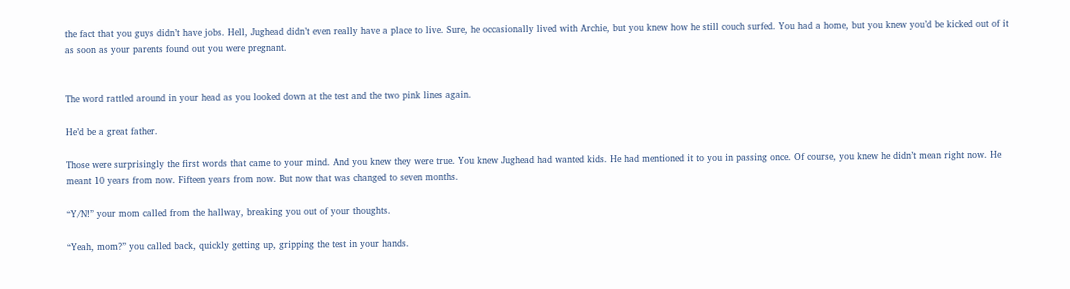the fact that you guys didn’t have jobs. Hell, Jughead didn’t even really have a place to live. Sure, he occasionally lived with Archie, but you knew how he still couch surfed. You had a home, but you knew you’d be kicked out of it as soon as your parents found out you were pregnant.


The word rattled around in your head as you looked down at the test and the two pink lines again.

He’d be a great father.

Those were surprisingly the first words that came to your mind. And you knew they were true. You knew Jughead had wanted kids. He had mentioned it to you in passing once. Of course, you knew he didn’t mean right now. He meant 10 years from now. Fifteen years from now. But now that was changed to seven months.

“Y/N!” your mom called from the hallway, breaking you out of your thoughts.

“Yeah, mom?” you called back, quickly getting up, gripping the test in your hands.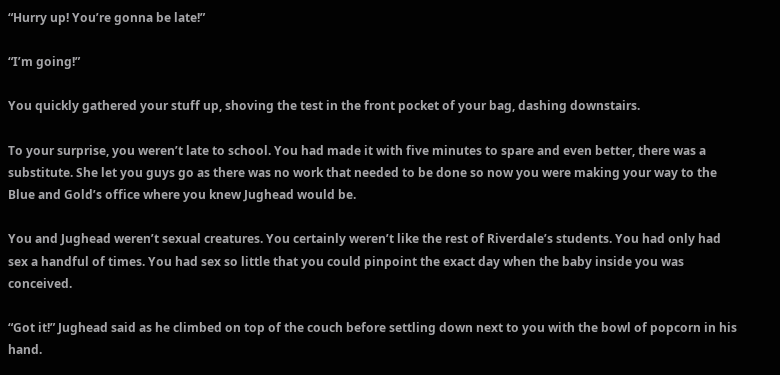“Hurry up! You’re gonna be late!”

“I’m going!”

You quickly gathered your stuff up, shoving the test in the front pocket of your bag, dashing downstairs.

To your surprise, you weren’t late to school. You had made it with five minutes to spare and even better, there was a substitute. She let you guys go as there was no work that needed to be done so now you were making your way to the Blue and Gold’s office where you knew Jughead would be.

You and Jughead weren’t sexual creatures. You certainly weren’t like the rest of Riverdale’s students. You had only had sex a handful of times. You had sex so little that you could pinpoint the exact day when the baby inside you was conceived.

“Got it!” Jughead said as he climbed on top of the couch before settling down next to you with the bowl of popcorn in his hand.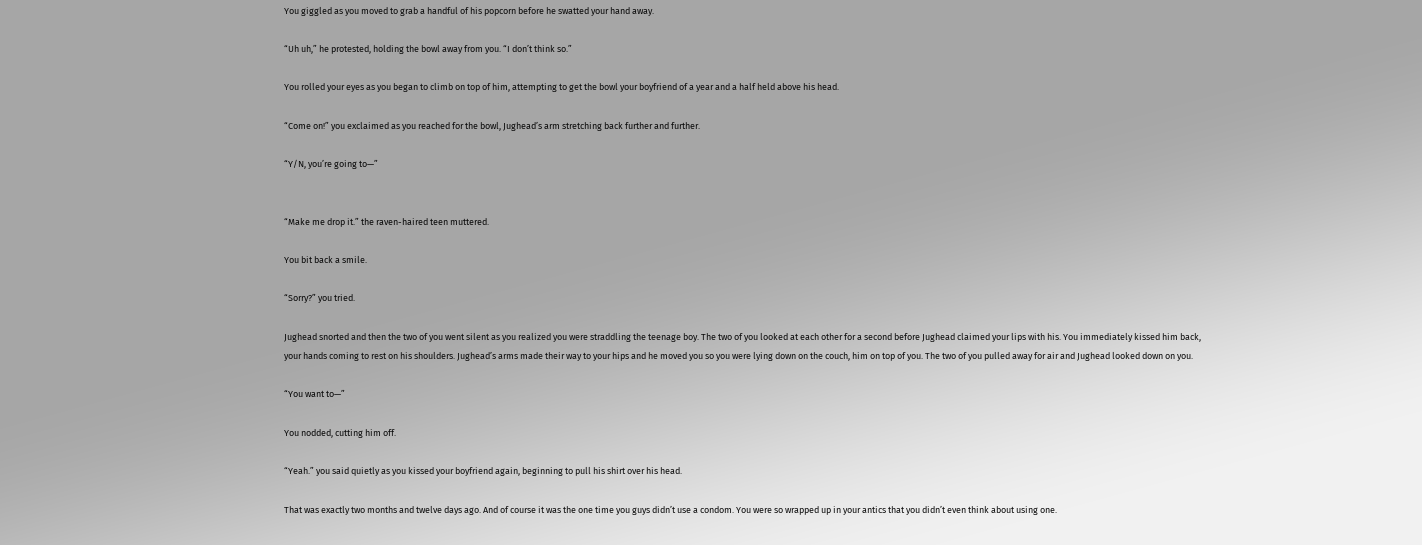You giggled as you moved to grab a handful of his popcorn before he swatted your hand away.

“Uh uh,” he protested, holding the bowl away from you. “I don’t think so.”

You rolled your eyes as you began to climb on top of him, attempting to get the bowl your boyfriend of a year and a half held above his head.

“Come on!” you exclaimed as you reached for the bowl, Jughead’s arm stretching back further and further.

“Y/N, you’re going to—”


“Make me drop it.” the raven-haired teen muttered.

You bit back a smile.

“Sorry?” you tried.

Jughead snorted and then the two of you went silent as you realized you were straddling the teenage boy. The two of you looked at each other for a second before Jughead claimed your lips with his. You immediately kissed him back, your hands coming to rest on his shoulders. Jughead’s arms made their way to your hips and he moved you so you were lying down on the couch, him on top of you. The two of you pulled away for air and Jughead looked down on you.

“You want to—”

You nodded, cutting him off.

“Yeah.” you said quietly as you kissed your boyfriend again, beginning to pull his shirt over his head.

That was exactly two months and twelve days ago. And of course it was the one time you guys didn’t use a condom. You were so wrapped up in your antics that you didn’t even think about using one.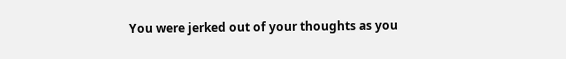You were jerked out of your thoughts as you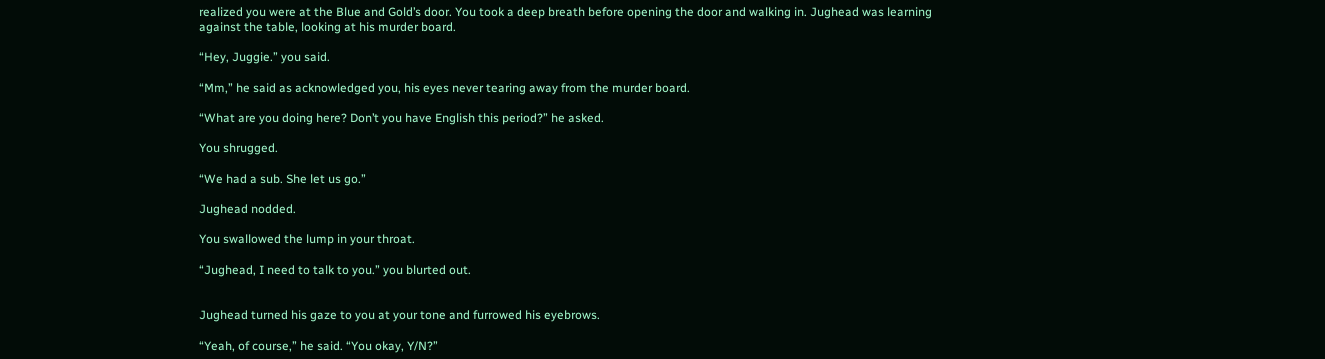realized you were at the Blue and Gold’s door. You took a deep breath before opening the door and walking in. Jughead was learning against the table, looking at his murder board.

“Hey, Juggie.” you said.

“Mm,” he said as acknowledged you, his eyes never tearing away from the murder board.

“What are you doing here? Don’t you have English this period?” he asked.

You shrugged.

“We had a sub. She let us go.”

Jughead nodded.

You swallowed the lump in your throat.

“Jughead, I need to talk to you.” you blurted out.


Jughead turned his gaze to you at your tone and furrowed his eyebrows.

“Yeah, of course,” he said. “You okay, Y/N?”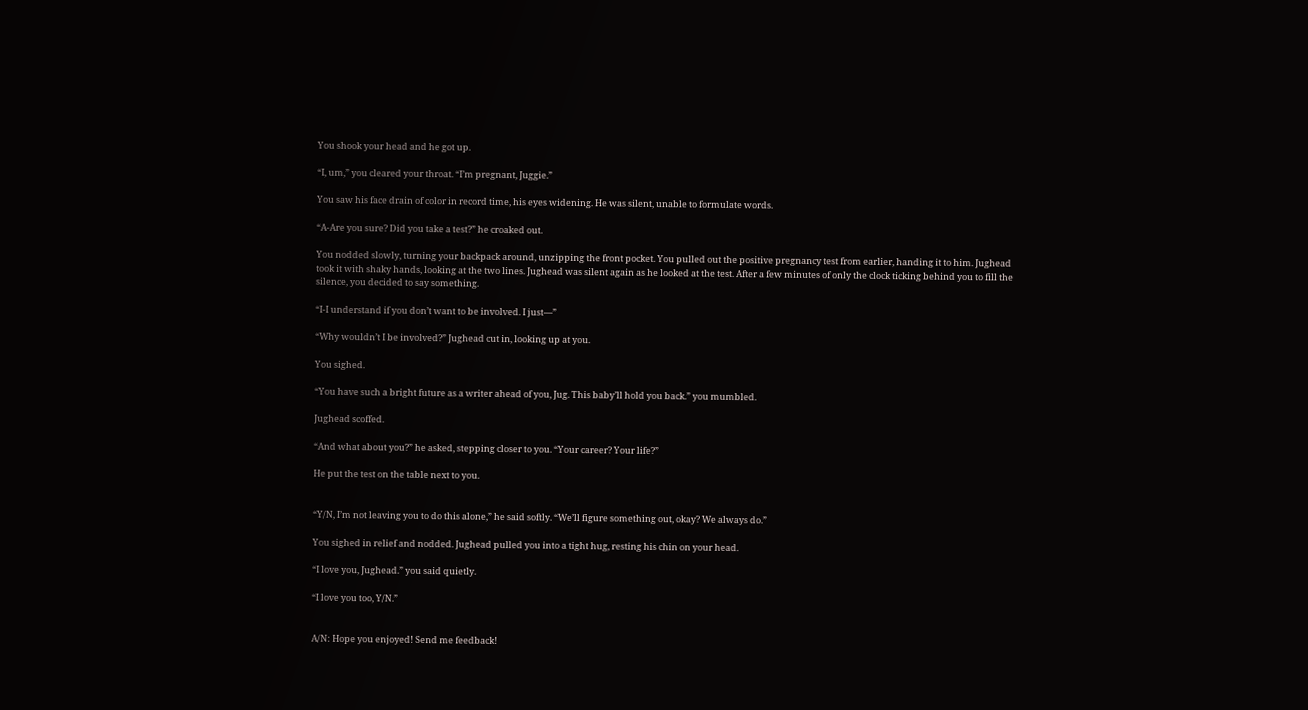You shook your head and he got up.

“I, um,” you cleared your throat. “I’m pregnant, Juggie.”

You saw his face drain of color in record time, his eyes widening. He was silent, unable to formulate words.

“A-Are you sure? Did you take a test?” he croaked out.

You nodded slowly, turning your backpack around, unzipping the front pocket. You pulled out the positive pregnancy test from earlier, handing it to him. Jughead took it with shaky hands, looking at the two lines. Jughead was silent again as he looked at the test. After a few minutes of only the clock ticking behind you to fill the silence, you decided to say something.

“I-I understand if you don’t want to be involved. I just—”

“Why wouldn’t I be involved?” Jughead cut in, looking up at you.

You sighed.

“You have such a bright future as a writer ahead of you, Jug. This baby’ll hold you back.” you mumbled.

Jughead scoffed.

“And what about you?” he asked, stepping closer to you. “Your career? Your life?”

He put the test on the table next to you.


“Y/N, I’m not leaving you to do this alone,” he said softly. “We’ll figure something out, okay? We always do.”

You sighed in relief and nodded. Jughead pulled you into a tight hug, resting his chin on your head.

“I love you, Jughead.” you said quietly.

“I love you too, Y/N.”


A/N: Hope you enjoyed! Send me feedback!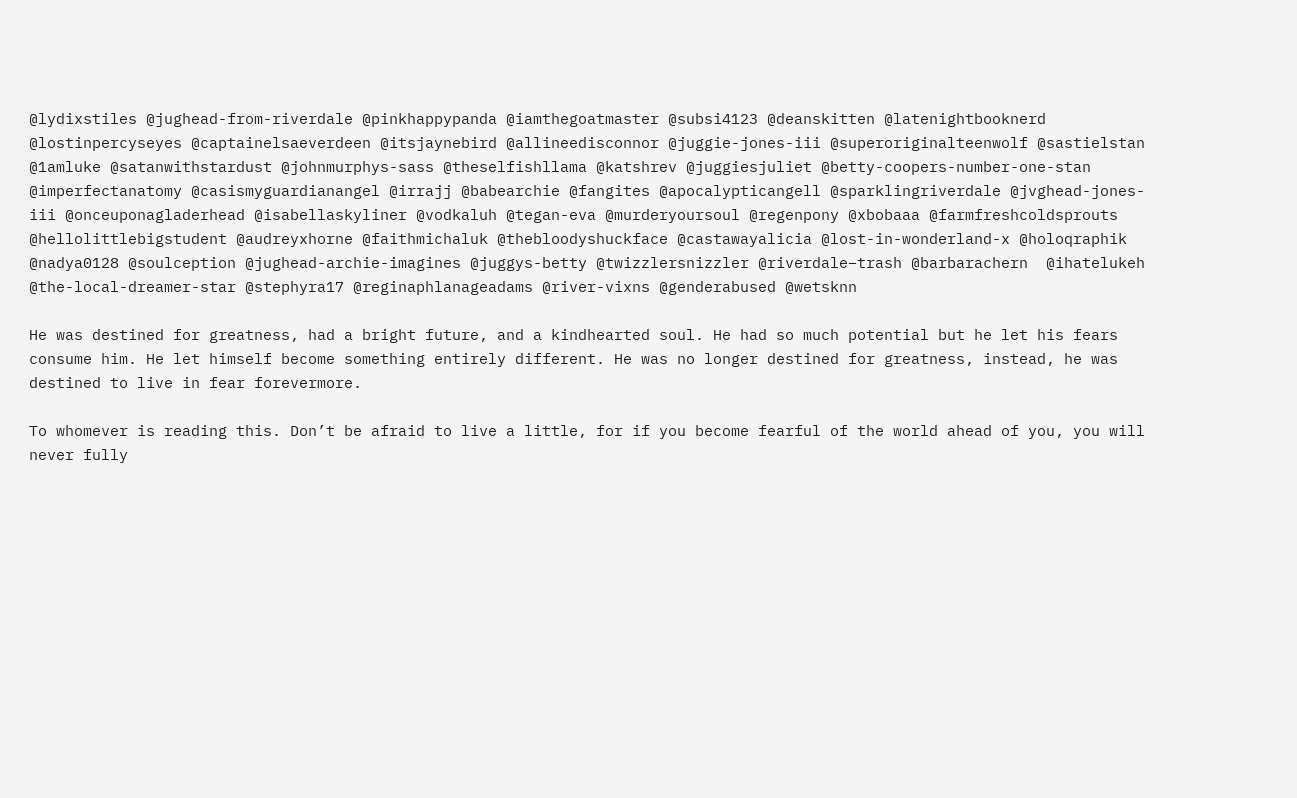@lydixstiles @jughead-from-riverdale @pinkhappypanda @iamthegoatmaster @subsi4123 @deanskitten @latenightbooknerd @lostinpercyseyes @captainelsaeverdeen @itsjaynebird @allineedisconnor @juggie-jones-iii @superoriginalteenwolf @sastielstan @1amluke @satanwithstardust @johnmurphys-sass @theselfishllama @katshrev @juggiesjuliet @betty-coopers-number-one-stan @imperfectanatomy @casismyguardianangel @irrajj @babearchie @fangites @apocalypticangell @sparklingriverdale @jvghead-jones-iii @onceuponagladerhead @isabellaskyliner @vodkaluh @tegan-eva @murderyoursoul @regenpony @xbobaaa @farmfreshcoldsprouts @hellolittlebigstudent @audreyxhorne @faithmichaluk @thebloodyshuckface @castawayalicia @lost-in-wonderland-x @holoqraphik @nadya0128 @soulception @jughead-archie-imagines @juggys-betty @twizzlersnizzler @riverdale–trash @barbarachern  @ihatelukeh @the-local-dreamer-star @stephyra17 @reginaphlanageadams @river-vixns @genderabused @wetsknn

He was destined for greatness, had a bright future, and a kindhearted soul. He had so much potential but he let his fears consume him. He let himself become something entirely different. He was no longer destined for greatness, instead, he was destined to live in fear forevermore.

To whomever is reading this. Don’t be afraid to live a little, for if you become fearful of the world ahead of you, you will never fully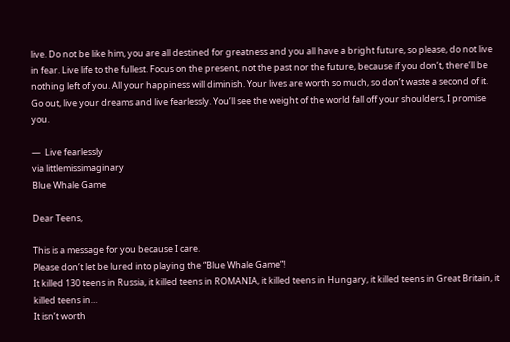live. Do not be like him, you are all destined for greatness and you all have a bright future, so please, do not live in fear. Live life to the fullest. Focus on the present, not the past nor the future, because if you don’t, there’ll be nothing left of you. All your happiness will diminish. Your lives are worth so much, so don’t waste a second of it. Go out, live your dreams and live fearlessly. You’ll see the weight of the world fall off your shoulders, I promise you.

—  Live fearlessly
via littlemissimaginary
Blue Whale Game

Dear Teens,

This is a message for you because I care.
Please don’t let be lured into playing the “Blue Whale Game”!
It killed 130 teens in Russia, it killed teens in ROMANIA, it killed teens in Hungary, it killed teens in Great Britain, it killed teens in…
It isn’t worth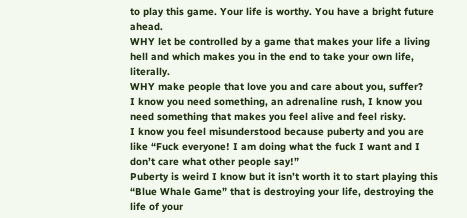to play this game. Your life is worthy. You have a bright future ahead.
WHY let be controlled by a game that makes your life a living hell and which makes you in the end to take your own life, literally.
WHY make people that love you and care about you, suffer?
I know you need something, an adrenaline rush, I know you need something that makes you feel alive and feel risky.
I know you feel misunderstood because puberty and you are like “Fuck everyone! I am doing what the fuck I want and I don’t care what other people say!”
Puberty is weird I know but it isn’t worth it to start playing this “Blue Whale Game” that is destroying your life, destroying the life of your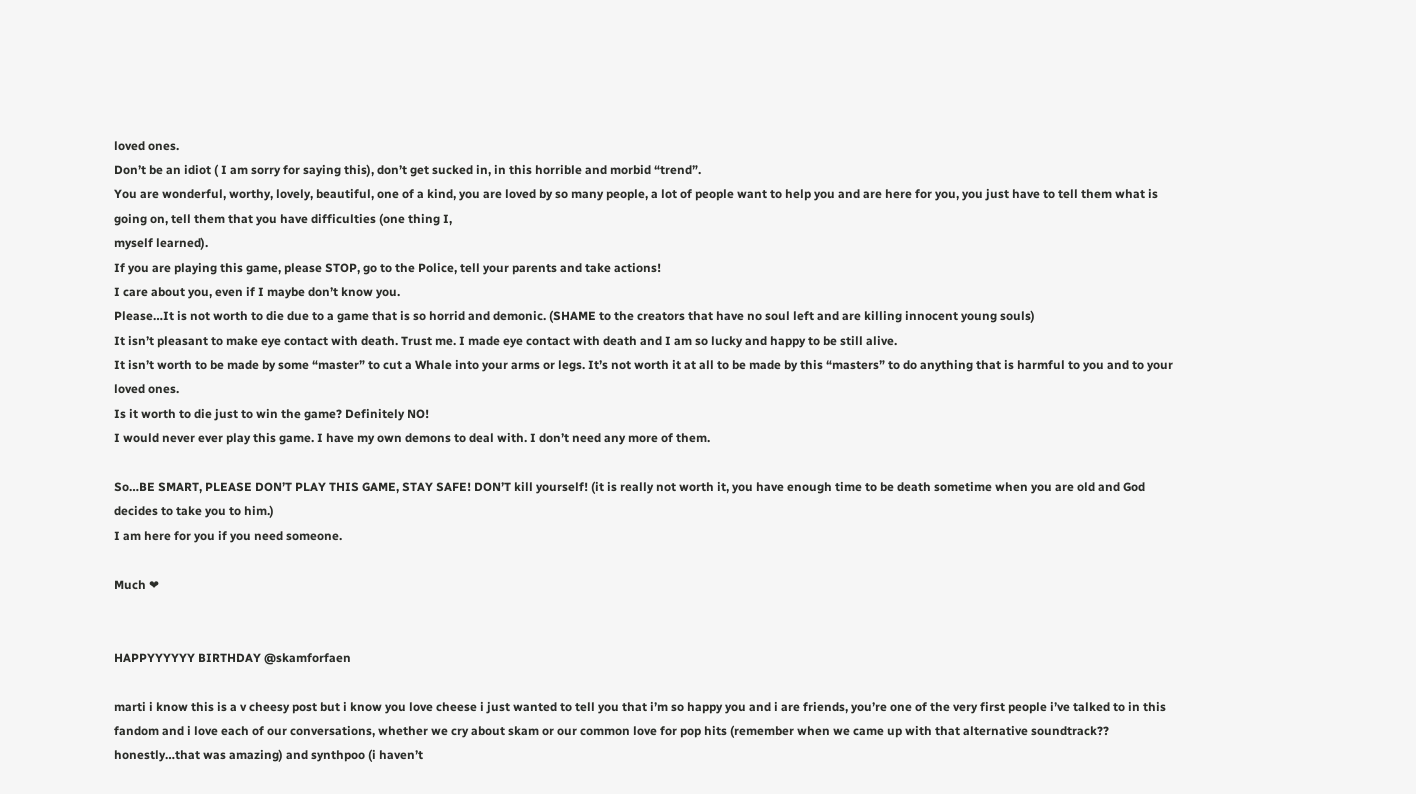loved ones.
Don’t be an idiot ( I am sorry for saying this), don’t get sucked in, in this horrible and morbid “trend”.
You are wonderful, worthy, lovely, beautiful, one of a kind, you are loved by so many people, a lot of people want to help you and are here for you, you just have to tell them what is going on, tell them that you have difficulties (one thing I,
myself learned).
If you are playing this game, please STOP, go to the Police, tell your parents and take actions!
I care about you, even if I maybe don’t know you.
Please…It is not worth to die due to a game that is so horrid and demonic. (SHAME to the creators that have no soul left and are killing innocent young souls)
It isn’t pleasant to make eye contact with death. Trust me. I made eye contact with death and I am so lucky and happy to be still alive.
It isn’t worth to be made by some “master” to cut a Whale into your arms or legs. It’s not worth it at all to be made by this “masters” to do anything that is harmful to you and to your loved ones.
Is it worth to die just to win the game? Definitely NO!
I would never ever play this game. I have my own demons to deal with. I don’t need any more of them.

So…BE SMART, PLEASE DON’T PLAY THIS GAME, STAY SAFE! DON’T kill yourself! (it is really not worth it, you have enough time to be death sometime when you are old and God decides to take you to him.)
I am here for you if you need someone.

Much ❤


HAPPYYYYYY BIRTHDAY @skamforfaen

marti i know this is a v cheesy post but i know you love cheese i just wanted to tell you that i’m so happy you and i are friends, you’re one of the very first people i’ve talked to in this fandom and i love each of our conversations, whether we cry about skam or our common love for pop hits (remember when we came up with that alternative soundtrack?? honestly…that was amazing) and synthpoo (i haven’t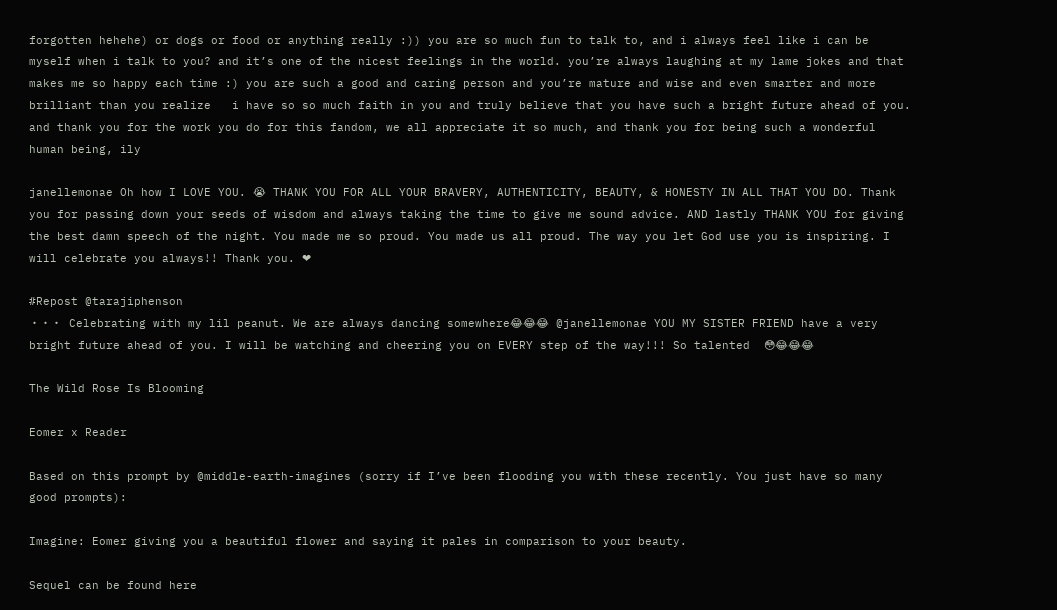forgotten hehehe) or dogs or food or anything really :)) you are so much fun to talk to, and i always feel like i can be myself when i talk to you? and it’s one of the nicest feelings in the world. you’re always laughing at my lame jokes and that makes me so happy each time :) you are such a good and caring person and you’re mature and wise and even smarter and more brilliant than you realize   i have so so much faith in you and truly believe that you have such a bright future ahead of you. and thank you for the work you do for this fandom, we all appreciate it so much, and thank you for being such a wonderful human being, ily

janellemonae Oh how I LOVE YOU. 😭 THANK YOU FOR ALL YOUR BRAVERY, AUTHENTICITY, BEAUTY, & HONESTY IN ALL THAT YOU DO. Thank you for passing down your seeds of wisdom and always taking the time to give me sound advice. AND lastly THANK YOU for giving the best damn speech of the night. You made me so proud. You made us all proud. The way you let God use you is inspiring. I will celebrate you always!! Thank you. ❤

#Repost @tarajiphenson
・・・ Celebrating with my lil peanut. We are always dancing somewhere😂😂😂 @janellemonae YOU MY SISTER FRIEND have a very bright future ahead of you. I will be watching and cheering you on EVERY step of the way!!! So talented  😳😂😂😂

The Wild Rose Is Blooming

Eomer x Reader

Based on this prompt by @middle-earth-imagines (sorry if I’ve been flooding you with these recently. You just have so many good prompts):

Imagine: Eomer giving you a beautiful flower and saying it pales in comparison to your beauty.

Sequel can be found here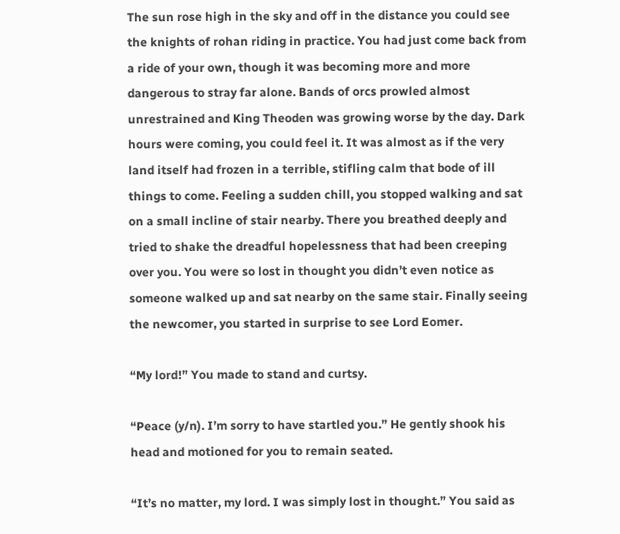The sun rose high in the sky and off in the distance you could see the knights of rohan riding in practice. You had just come back from a ride of your own, though it was becoming more and more dangerous to stray far alone. Bands of orcs prowled almost unrestrained and King Theoden was growing worse by the day. Dark hours were coming, you could feel it. It was almost as if the very land itself had frozen in a terrible, stifling calm that bode of ill things to come. Feeling a sudden chill, you stopped walking and sat on a small incline of stair nearby. There you breathed deeply and tried to shake the dreadful hopelessness that had been creeping over you. You were so lost in thought you didn’t even notice as someone walked up and sat nearby on the same stair. Finally seeing the newcomer, you started in surprise to see Lord Eomer.

“My lord!” You made to stand and curtsy.

“Peace (y/n). I’m sorry to have startled you.” He gently shook his head and motioned for you to remain seated.

“It’s no matter, my lord. I was simply lost in thought.” You said as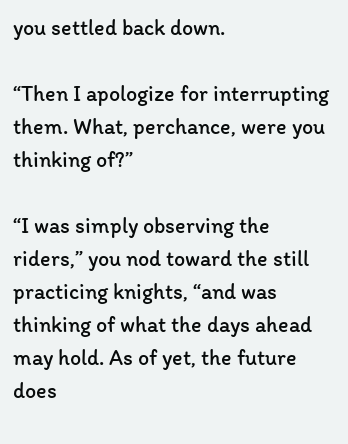you settled back down.

“Then I apologize for interrupting them. What, perchance, were you thinking of?”

“I was simply observing the riders,” you nod toward the still practicing knights, “and was thinking of what the days ahead may hold. As of yet, the future does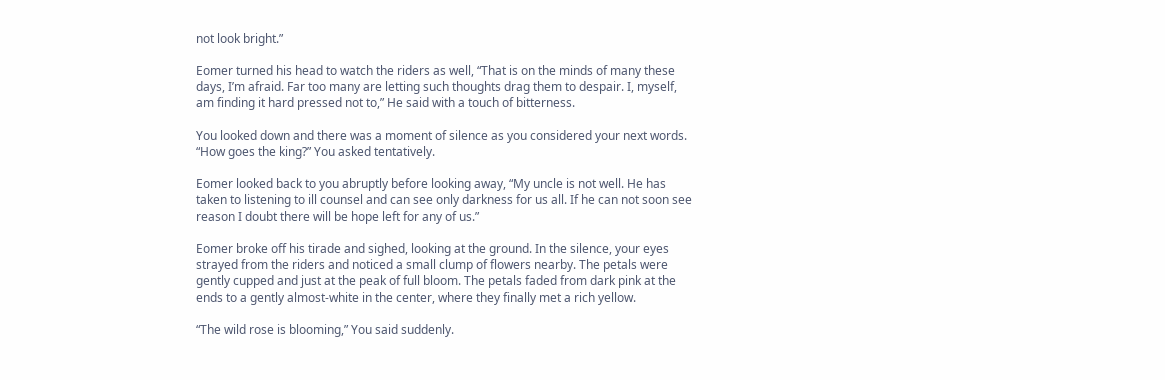not look bright.”

Eomer turned his head to watch the riders as well, “That is on the minds of many these days, I’m afraid. Far too many are letting such thoughts drag them to despair. I, myself, am finding it hard pressed not to,” He said with a touch of bitterness.

You looked down and there was a moment of silence as you considered your next words. “How goes the king?” You asked tentatively.

Eomer looked back to you abruptly before looking away, “My uncle is not well. He has taken to listening to ill counsel and can see only darkness for us all. If he can not soon see reason I doubt there will be hope left for any of us.”

Eomer broke off his tirade and sighed, looking at the ground. In the silence, your eyes strayed from the riders and noticed a small clump of flowers nearby. The petals were gently cupped and just at the peak of full bloom. The petals faded from dark pink at the ends to a gently almost-white in the center, where they finally met a rich yellow.

“The wild rose is blooming,” You said suddenly.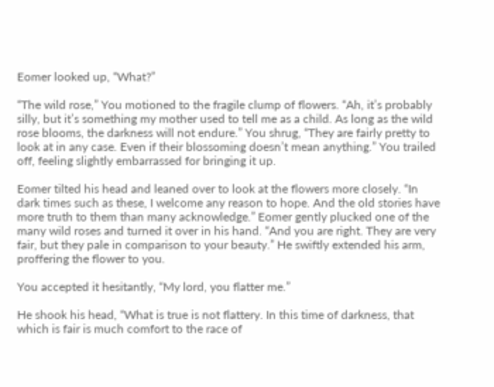Eomer looked up, “What?”

“The wild rose,” You motioned to the fragile clump of flowers. “Ah, it’s probably silly, but it’s something my mother used to tell me as a child. As long as the wild rose blooms, the darkness will not endure.” You shrug, “They are fairly pretty to look at in any case. Even if their blossoming doesn’t mean anything.” You trailed off, feeling slightly embarrassed for bringing it up.

Eomer tilted his head and leaned over to look at the flowers more closely. “In dark times such as these, I welcome any reason to hope. And the old stories have more truth to them than many acknowledge.” Eomer gently plucked one of the many wild roses and turned it over in his hand. “And you are right. They are very fair, but they pale in comparison to your beauty.” He swiftly extended his arm, proffering the flower to you.

You accepted it hesitantly, “My lord, you flatter me.”

He shook his head, “What is true is not flattery. In this time of darkness, that which is fair is much comfort to the race of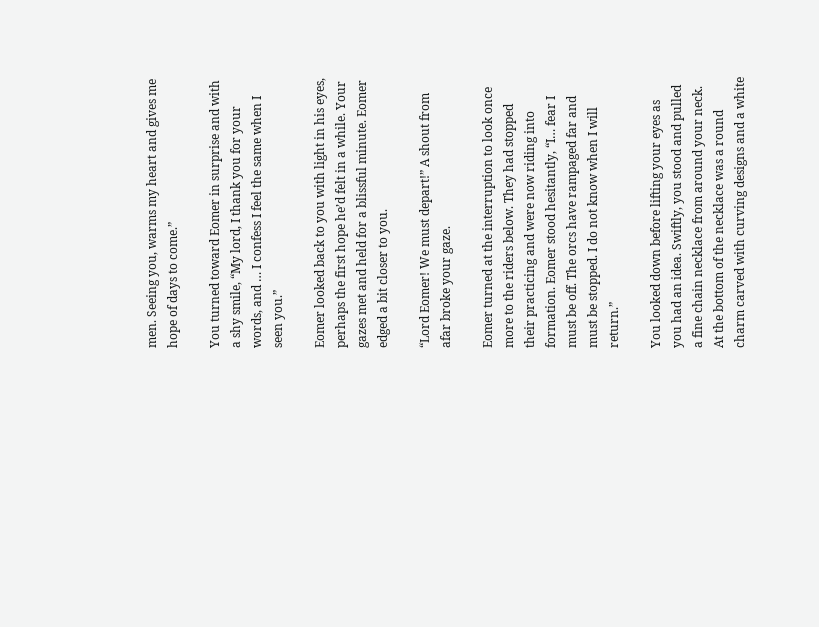men. Seeing you, warms my heart and gives me hope of days to come.”

You turned toward Eomer in surprise and with a shy smile, “My lord, I thank you for your words, and … I confess I feel the same when I seen you.”

Eomer looked back to you with light in his eyes, perhaps the first hope he’d felt in a while. Your gazes met and held for a blissful minute. Eomer edged a bit closer to you.

“Lord Eomer! We must depart!” A shout from afar broke your gaze.

Eomer turned at the interruption to look once more to the riders below. They had stopped their practicing and were now riding into formation. Eomer stood hesitantly, “I… fear I must be off. The orcs have rampaged far and must be stopped. I do not know when I will return.”

You looked down before lifting your eyes as you had an idea. Swiftly, you stood and pulled a fine chain necklace from around your neck. At the bottom of the necklace was a round charm carved with curving designs and a white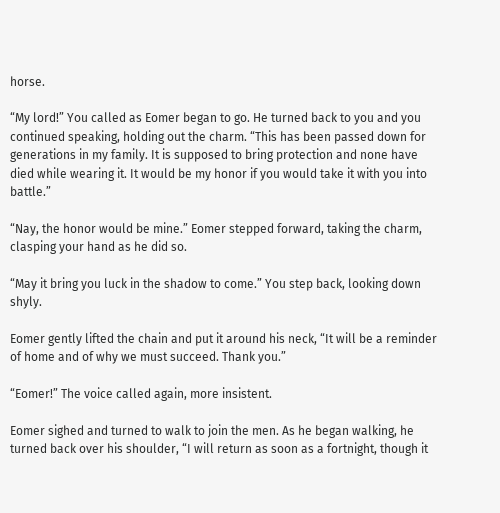horse.

“My lord!” You called as Eomer began to go. He turned back to you and you continued speaking, holding out the charm. “This has been passed down for generations in my family. It is supposed to bring protection and none have died while wearing it. It would be my honor if you would take it with you into battle.”

“Nay, the honor would be mine.” Eomer stepped forward, taking the charm, clasping your hand as he did so.

“May it bring you luck in the shadow to come.” You step back, looking down shyly.

Eomer gently lifted the chain and put it around his neck, “It will be a reminder of home and of why we must succeed. Thank you.”

“Eomer!” The voice called again, more insistent.

Eomer sighed and turned to walk to join the men. As he began walking, he turned back over his shoulder, “I will return as soon as a fortnight, though it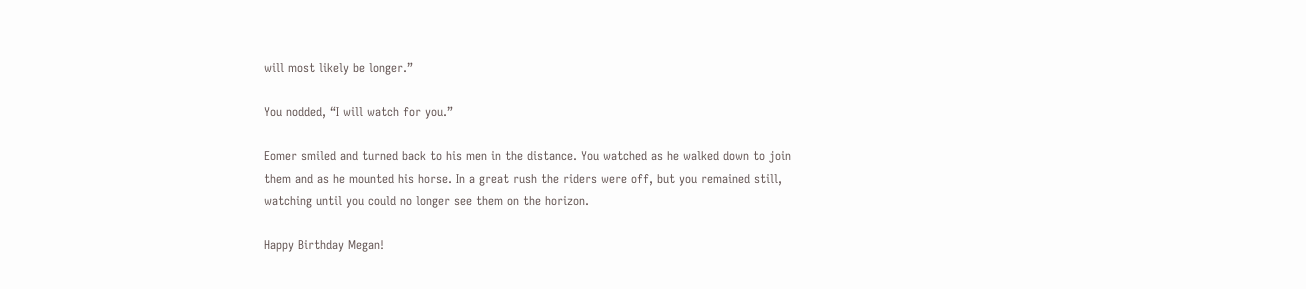will most likely be longer.”

You nodded, “I will watch for you.”

Eomer smiled and turned back to his men in the distance. You watched as he walked down to join them and as he mounted his horse. In a great rush the riders were off, but you remained still, watching until you could no longer see them on the horizon.

Happy Birthday Megan!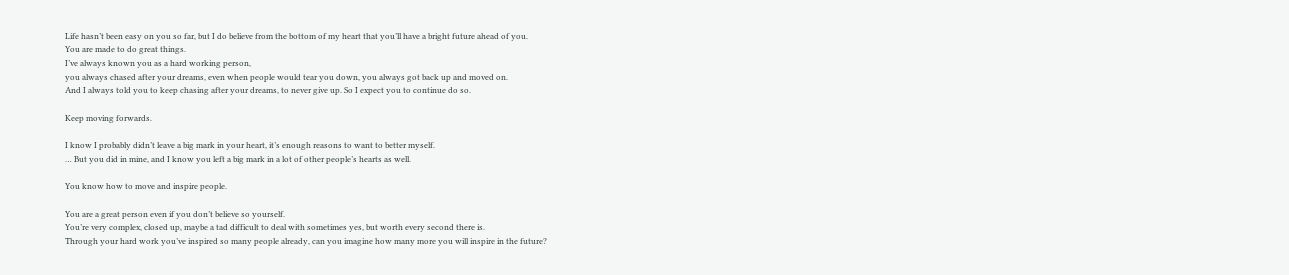Life hasn’t been easy on you so far, but I do believe from the bottom of my heart that you’ll have a bright future ahead of you.
You are made to do great things.
I’ve always known you as a hard working person,
you always chased after your dreams, even when people would tear you down, you always got back up and moved on.
And I always told you to keep chasing after your dreams, to never give up. So I expect you to continue do so.

Keep moving forwards.

I know I probably didn’t leave a big mark in your heart, it’s enough reasons to want to better myself.
… But you did in mine, and I know you left a big mark in a lot of other people’s hearts as well.

You know how to move and inspire people.

You are a great person even if you don’t believe so yourself.
You’re very complex, closed up, maybe a tad difficult to deal with sometimes yes, but worth every second there is.
Through your hard work you’ve inspired so many people already, can you imagine how many more you will inspire in the future?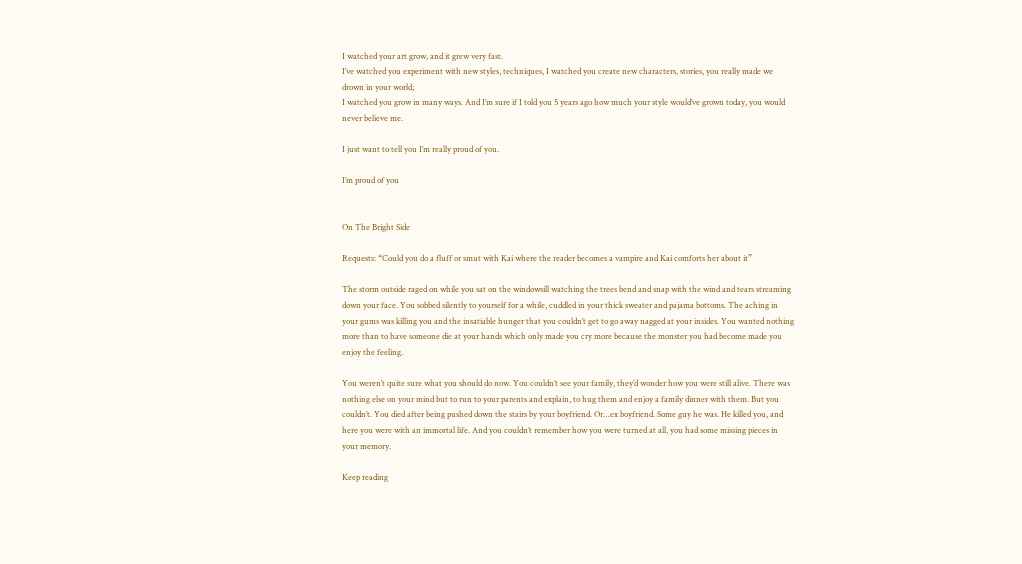I watched your art grow, and it grew very fast.
I’ve watched you experiment with new styles, techniques, I watched you create new characters, stories, you really made we drown in your world;
I watched you grow in many ways. And I’m sure if I told you 5 years ago how much your style would’ve grown today, you would never believe me.

I just want to tell you I’m really proud of you.

I’m proud of you


On The Bright Side

Requests: “Could you do a fluff or smut with Kai where the reader becomes a vampire and Kai comforts her about it”

The storm outside raged on while you sat on the windowsill watching the trees bend and snap with the wind and tears streaming down your face. You sobbed silently to yourself for a while, cuddled in your thick sweater and pajama bottoms. The aching in your gums was killing you and the insatiable hunger that you couldn’t get to go away nagged at your insides. You wanted nothing more than to have someone die at your hands which only made you cry more because the monster you had become made you enjoy the feeling.

You weren’t quite sure what you should do now. You couldn’t see your family, they’d wonder how you were still alive. There was nothing else on your mind but to run to your parents and explain, to hug them and enjoy a family dinner with them. But you couldn’t. You died after being pushed down the stairs by your boyfriend. Or…ex boyfriend. Some guy he was. He killed you, and here you were with an immortal life. And you couldn’t remember how you were turned at all, you had some missing pieces in your memory.

Keep reading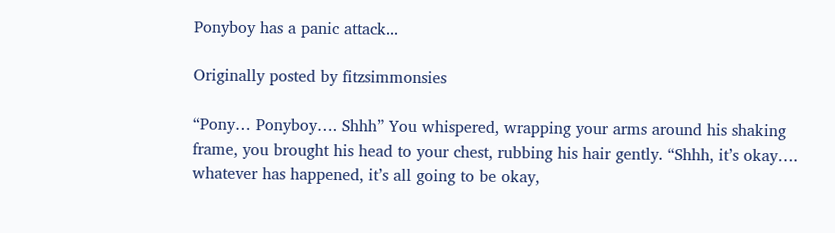Ponyboy has a panic attack...

Originally posted by fitzsimmonsies

“Pony… Ponyboy…. Shhh” You whispered, wrapping your arms around his shaking frame, you brought his head to your chest, rubbing his hair gently. “Shhh, it’s okay…. whatever has happened, it’s all going to be okay,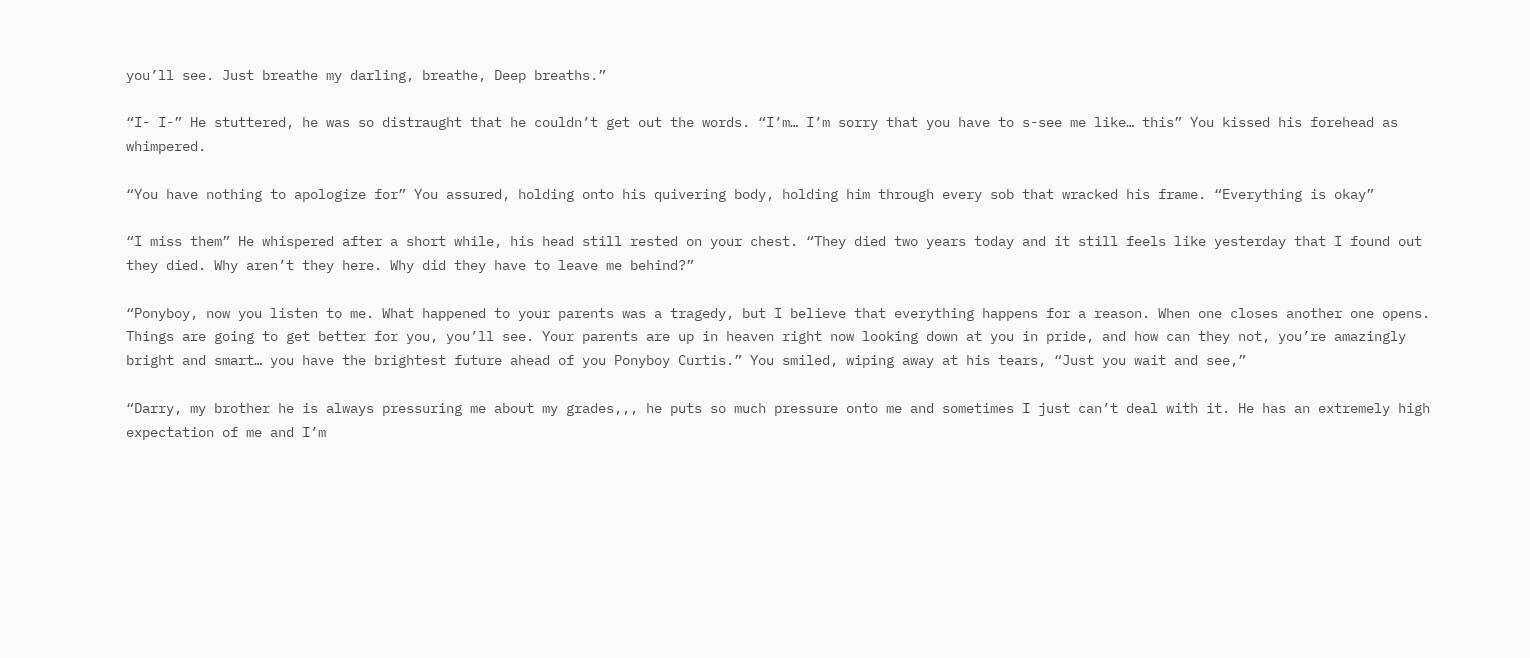you’ll see. Just breathe my darling, breathe, Deep breaths.”

“I- I-” He stuttered, he was so distraught that he couldn’t get out the words. “I’m… I’m sorry that you have to s-see me like… this” You kissed his forehead as whimpered.

“You have nothing to apologize for” You assured, holding onto his quivering body, holding him through every sob that wracked his frame. “Everything is okay”

“I miss them” He whispered after a short while, his head still rested on your chest. “They died two years today and it still feels like yesterday that I found out they died. Why aren’t they here. Why did they have to leave me behind?”

“Ponyboy, now you listen to me. What happened to your parents was a tragedy, but I believe that everything happens for a reason. When one closes another one opens. Things are going to get better for you, you’ll see. Your parents are up in heaven right now looking down at you in pride, and how can they not, you’re amazingly bright and smart… you have the brightest future ahead of you Ponyboy Curtis.” You smiled, wiping away at his tears, “Just you wait and see,”

“Darry, my brother he is always pressuring me about my grades,,, he puts so much pressure onto me and sometimes I just can’t deal with it. He has an extremely high expectation of me and I’m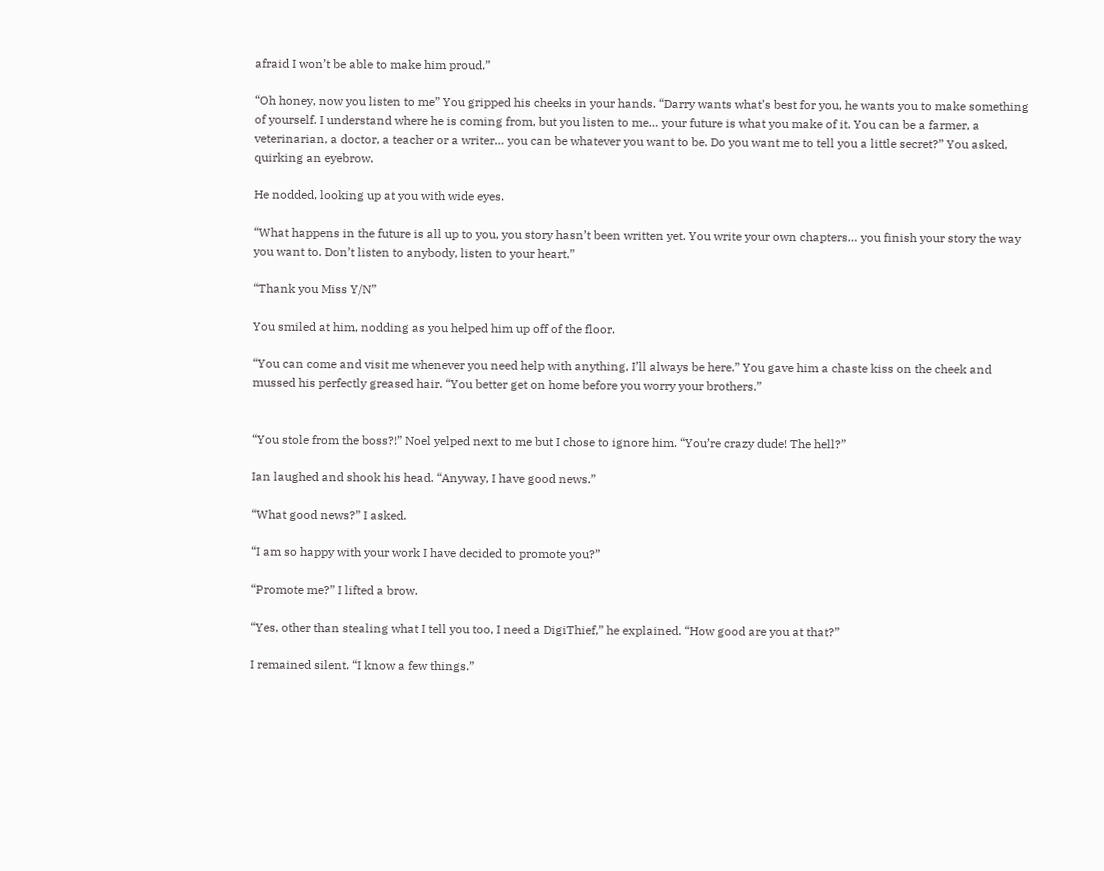afraid I won’t be able to make him proud.”

“Oh honey, now you listen to me” You gripped his cheeks in your hands. “Darry wants what’s best for you, he wants you to make something of yourself. I understand where he is coming from, but you listen to me… your future is what you make of it. You can be a farmer, a veterinarian, a doctor, a teacher or a writer… you can be whatever you want to be. Do you want me to tell you a little secret?” You asked, quirking an eyebrow.

He nodded, looking up at you with wide eyes.

“What happens in the future is all up to you, you story hasn’t been written yet. You write your own chapters… you finish your story the way you want to. Don’t listen to anybody, listen to your heart.”

“Thank you Miss Y/N”

You smiled at him, nodding as you helped him up off of the floor.

“You can come and visit me whenever you need help with anything, I’ll always be here.” You gave him a chaste kiss on the cheek and mussed his perfectly greased hair. “You better get on home before you worry your brothers.”


“You stole from the boss?!” Noel yelped next to me but I chose to ignore him. “You’re crazy dude! The hell?”

Ian laughed and shook his head. “Anyway, I have good news.”

“What good news?” I asked.

“I am so happy with your work I have decided to promote you?”

“Promote me?” I lifted a brow.

“Yes, other than stealing what I tell you too, I need a DigiThief,” he explained. “How good are you at that?”

I remained silent. “I know a few things.”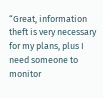“Great, information theft is very necessary for my plans, plus I need someone to monitor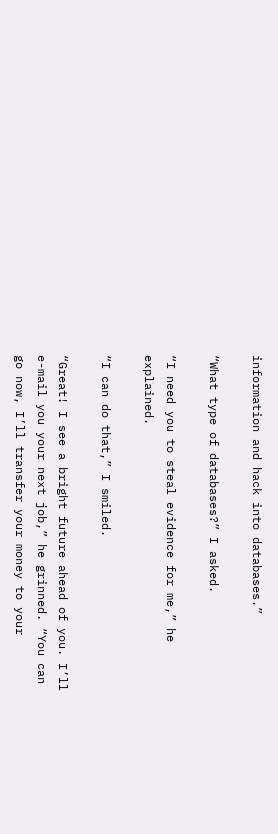information and hack into databases.”

“What type of databases?” I asked.

“I need you to steal evidence for me,” he explained.

“I can do that,” I smiled.

“Great! I see a bright future ahead of you. I’ll e-mail you your next job,” he grinned. “You can go now, I’ll transfer your money to your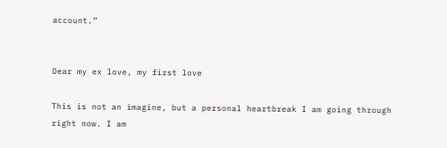account.”


Dear my ex love, my first love

This is not an imagine, but a personal heartbreak I am going through right now. I am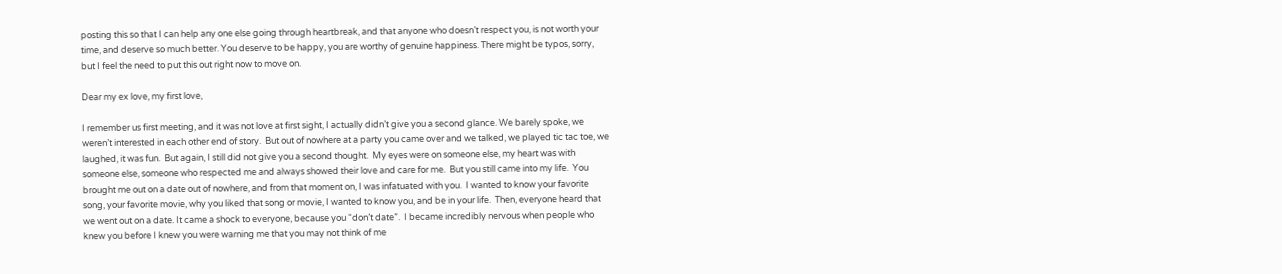posting this so that I can help any one else going through heartbreak, and that anyone who doesn’t respect you, is not worth your time, and deserve so much better. You deserve to be happy, you are worthy of genuine happiness. There might be typos, sorry, but I feel the need to put this out right now to move on.

Dear my ex love, my first love,

I remember us first meeting, and it was not love at first sight, I actually didn’t give you a second glance. We barely spoke, we weren’t interested in each other end of story.  But out of nowhere at a party you came over and we talked, we played tic tac toe, we laughed, it was fun.  But again, I still did not give you a second thought.  My eyes were on someone else, my heart was with someone else, someone who respected me and always showed their love and care for me.  But you still came into my life.  You brought me out on a date out of nowhere, and from that moment on, I was infatuated with you.  I wanted to know your favorite song, your favorite movie, why you liked that song or movie, I wanted to know you, and be in your life.  Then, everyone heard that we went out on a date. It came a shock to everyone, because you “don’t date”.  I became incredibly nervous when people who knew you before I knew you were warning me that you may not think of me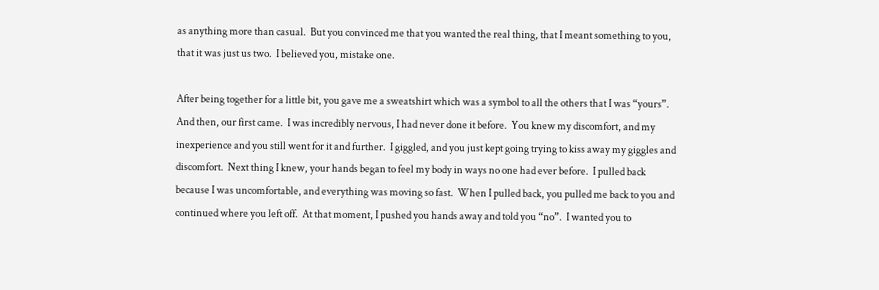as anything more than casual.  But you convinced me that you wanted the real thing, that I meant something to you, that it was just us two.  I believed you, mistake one.

After being together for a little bit, you gave me a sweatshirt which was a symbol to all the others that I was “yours”.  And then, our first came.  I was incredibly nervous, I had never done it before.  You knew my discomfort, and my inexperience and you still went for it and further.  I giggled, and you just kept going trying to kiss away my giggles and discomfort.  Next thing I knew, your hands began to feel my body in ways no one had ever before.  I pulled back because I was uncomfortable, and everything was moving so fast.  When I pulled back, you pulled me back to you and continued where you left off.  At that moment, I pushed you hands away and told you “no”.  I wanted you to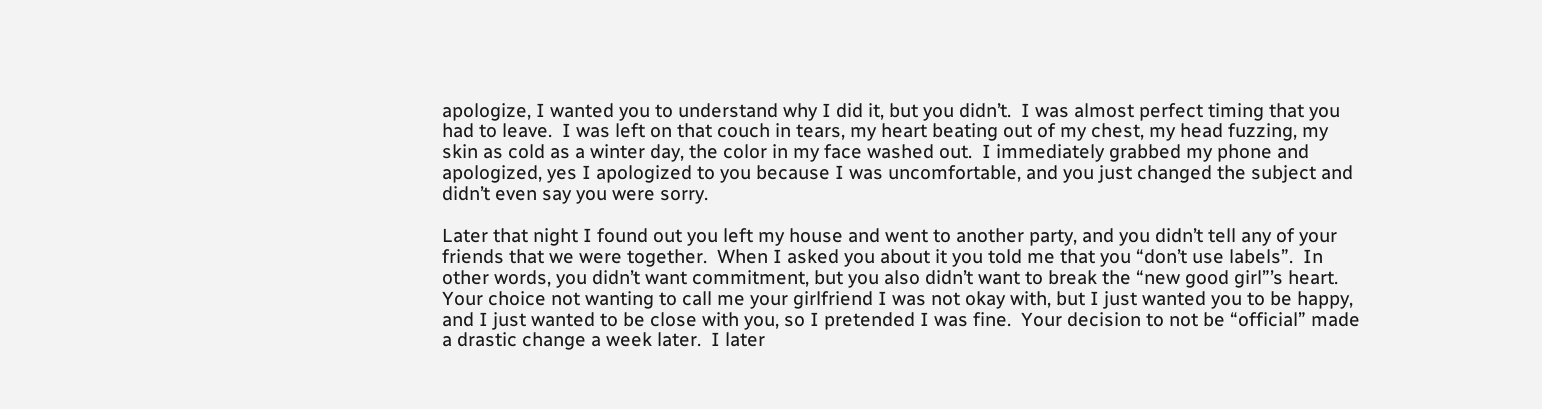apologize, I wanted you to understand why I did it, but you didn’t.  I was almost perfect timing that you had to leave.  I was left on that couch in tears, my heart beating out of my chest, my head fuzzing, my skin as cold as a winter day, the color in my face washed out.  I immediately grabbed my phone and apologized, yes I apologized to you because I was uncomfortable, and you just changed the subject and didn’t even say you were sorry.

Later that night I found out you left my house and went to another party, and you didn’t tell any of your friends that we were together.  When I asked you about it you told me that you “don’t use labels”.  In other words, you didn’t want commitment, but you also didn’t want to break the “new good girl”’s heart.  Your choice not wanting to call me your girlfriend I was not okay with, but I just wanted you to be happy, and I just wanted to be close with you, so I pretended I was fine.  Your decision to not be “official” made a drastic change a week later.  I later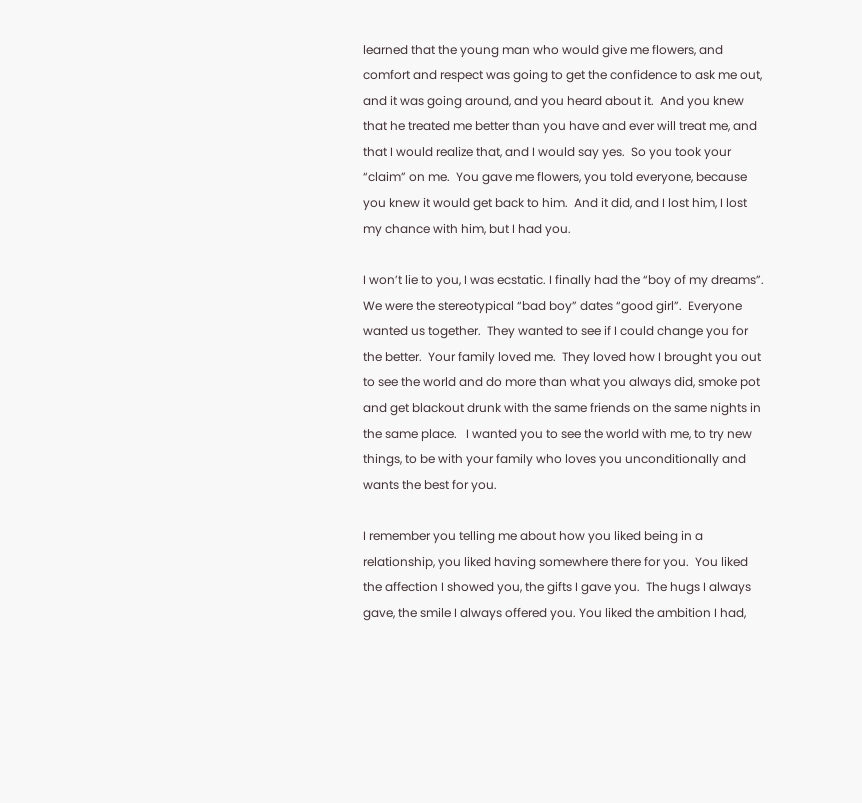learned that the young man who would give me flowers, and comfort and respect was going to get the confidence to ask me out, and it was going around, and you heard about it.  And you knew that he treated me better than you have and ever will treat me, and that I would realize that, and I would say yes.  So you took your “claim” on me.  You gave me flowers, you told everyone, because you knew it would get back to him.  And it did, and I lost him, I lost my chance with him, but I had you.

I won’t lie to you, I was ecstatic. I finally had the “boy of my dreams”.  We were the stereotypical “bad boy” dates “good girl”.  Everyone wanted us together.  They wanted to see if I could change you for the better.  Your family loved me.  They loved how I brought you out to see the world and do more than what you always did, smoke pot and get blackout drunk with the same friends on the same nights in the same place.   I wanted you to see the world with me, to try new things, to be with your family who loves you unconditionally and wants the best for you.

I remember you telling me about how you liked being in a relationship, you liked having somewhere there for you.  You liked the affection I showed you, the gifts I gave you.  The hugs I always gave, the smile I always offered you. You liked the ambition I had,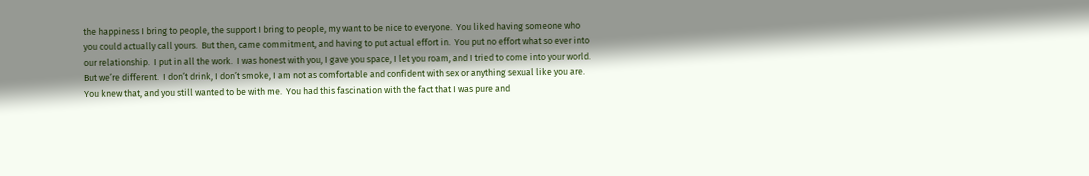the happiness I bring to people, the support I bring to people, my want to be nice to everyone.  You liked having someone who you could actually call yours.  But then, came commitment, and having to put actual effort in.  You put no effort what so ever into our relationship.  I put in all the work.  I was honest with you, I gave you space, I let you roam, and I tried to come into your world.  But we’re different.  I don’t drink, I don’t smoke, I am not as comfortable and confident with sex or anything sexual like you are. You knew that, and you still wanted to be with me.  You had this fascination with the fact that I was pure and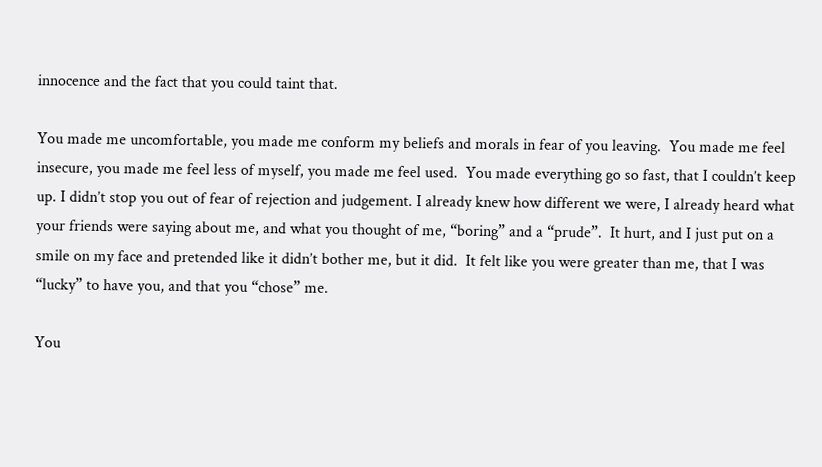innocence and the fact that you could taint that.

You made me uncomfortable, you made me conform my beliefs and morals in fear of you leaving.  You made me feel insecure, you made me feel less of myself, you made me feel used.  You made everything go so fast, that I couldn’t keep up. I didn’t stop you out of fear of rejection and judgement. I already knew how different we were, I already heard what your friends were saying about me, and what you thought of me, “boring” and a “prude”.  It hurt, and I just put on a smile on my face and pretended like it didn’t bother me, but it did.  It felt like you were greater than me, that I was “lucky” to have you, and that you “chose” me.

You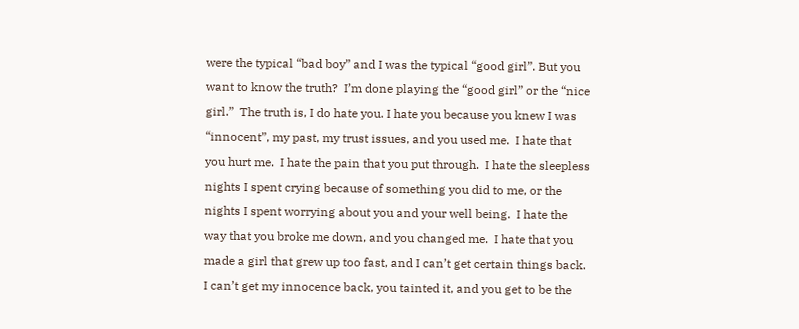were the typical “bad boy” and I was the typical “good girl”. But you want to know the truth?  I’m done playing the “good girl” or the “nice girl.”  The truth is, I do hate you. I hate you because you knew I was “innocent”, my past, my trust issues, and you used me.  I hate that you hurt me.  I hate the pain that you put through.  I hate the sleepless nights I spent crying because of something you did to me, or the nights I spent worrying about you and your well being.  I hate the way that you broke me down, and you changed me.  I hate that you made a girl that grew up too fast, and I can’t get certain things back.  I can’t get my innocence back, you tainted it, and you get to be the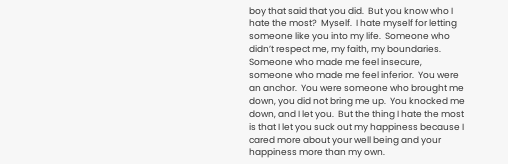boy that said that you did.  But you know who I hate the most?  Myself.  I hate myself for letting someone like you into my life.  Someone who didn’t respect me, my faith, my boundaries.  Someone who made me feel insecure, someone who made me feel inferior.  You were an anchor.  You were someone who brought me down, you did not bring me up.  You knocked me down, and I let you.  But the thing I hate the most is that I let you suck out my happiness because I cared more about your well being and your happiness more than my own.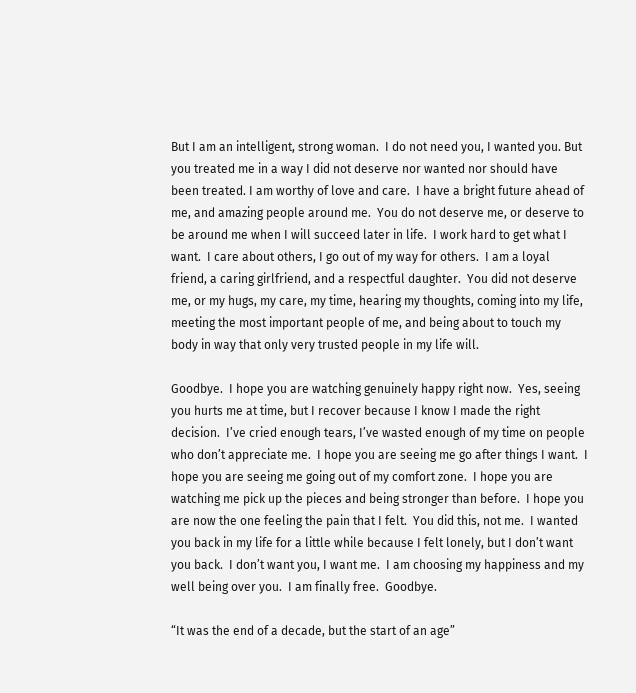But I am an intelligent, strong woman.  I do not need you, I wanted you. But you treated me in a way I did not deserve nor wanted nor should have been treated. I am worthy of love and care.  I have a bright future ahead of me, and amazing people around me.  You do not deserve me, or deserve to be around me when I will succeed later in life.  I work hard to get what I want.  I care about others, I go out of my way for others.  I am a loyal friend, a caring girlfriend, and a respectful daughter.  You did not deserve me, or my hugs, my care, my time, hearing my thoughts, coming into my life, meeting the most important people of me, and being about to touch my body in way that only very trusted people in my life will.

Goodbye.  I hope you are watching genuinely happy right now.  Yes, seeing you hurts me at time, but I recover because I know I made the right decision.  I’ve cried enough tears, I’ve wasted enough of my time on people who don’t appreciate me.  I hope you are seeing me go after things I want.  I hope you are seeing me going out of my comfort zone.  I hope you are watching me pick up the pieces and being stronger than before.  I hope you are now the one feeling the pain that I felt.  You did this, not me.  I wanted you back in my life for a little while because I felt lonely, but I don’t want you back.  I don’t want you, I want me.  I am choosing my happiness and my well being over you.  I am finally free.  Goodbye.

“It was the end of a decade, but the start of an age”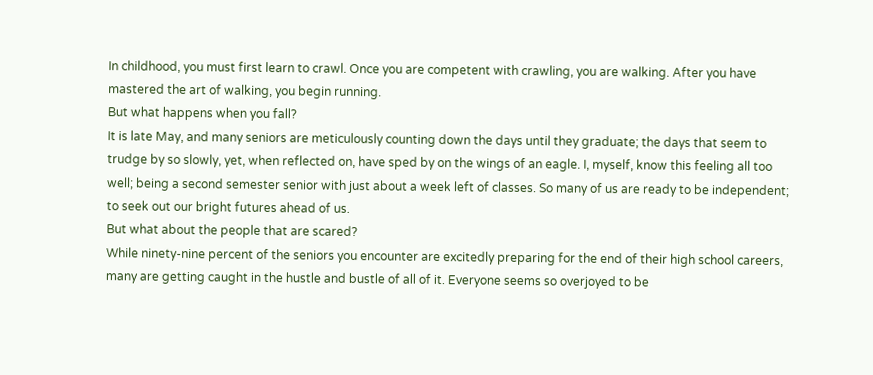In childhood, you must first learn to crawl. Once you are competent with crawling, you are walking. After you have mastered the art of walking, you begin running.
But what happens when you fall?
It is late May, and many seniors are meticulously counting down the days until they graduate; the days that seem to trudge by so slowly, yet, when reflected on, have sped by on the wings of an eagle. I, myself, know this feeling all too well; being a second semester senior with just about a week left of classes. So many of us are ready to be independent; to seek out our bright futures ahead of us.
But what about the people that are scared?
While ninety-nine percent of the seniors you encounter are excitedly preparing for the end of their high school careers, many are getting caught in the hustle and bustle of all of it. Everyone seems so overjoyed to be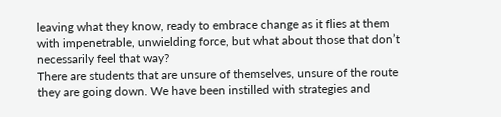leaving what they know, ready to embrace change as it flies at them with impenetrable, unwielding force, but what about those that don’t necessarily feel that way?
There are students that are unsure of themselves, unsure of the route they are going down. We have been instilled with strategies and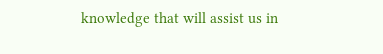knowledge that will assist us in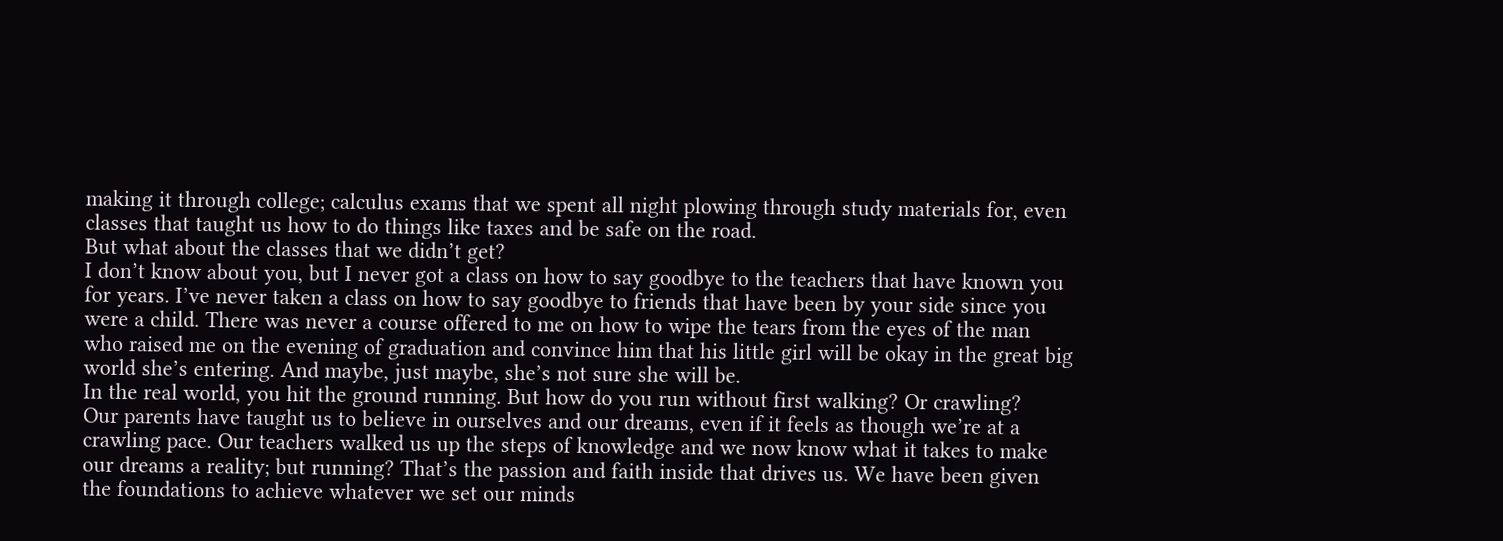making it through college; calculus exams that we spent all night plowing through study materials for, even classes that taught us how to do things like taxes and be safe on the road.
But what about the classes that we didn’t get?
I don’t know about you, but I never got a class on how to say goodbye to the teachers that have known you for years. I’ve never taken a class on how to say goodbye to friends that have been by your side since you were a child. There was never a course offered to me on how to wipe the tears from the eyes of the man who raised me on the evening of graduation and convince him that his little girl will be okay in the great big world she’s entering. And maybe, just maybe, she’s not sure she will be.
In the real world, you hit the ground running. But how do you run without first walking? Or crawling?
Our parents have taught us to believe in ourselves and our dreams, even if it feels as though we’re at a crawling pace. Our teachers walked us up the steps of knowledge and we now know what it takes to make our dreams a reality; but running? That’s the passion and faith inside that drives us. We have been given the foundations to achieve whatever we set our minds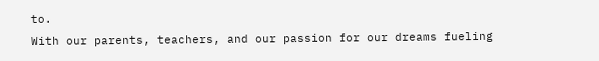to.
With our parents, teachers, and our passion for our dreams fueling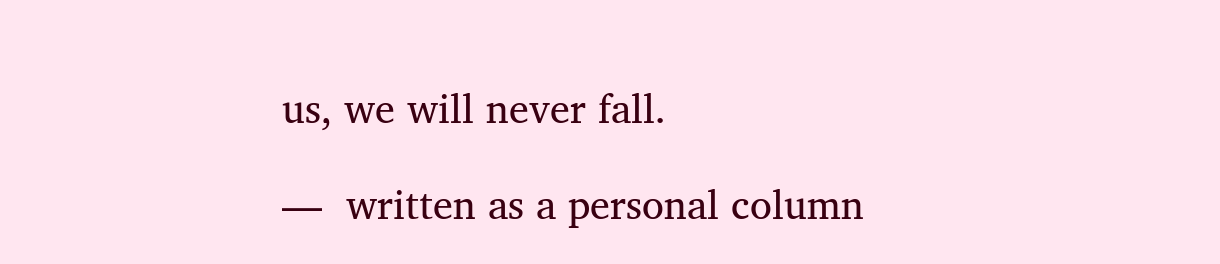us, we will never fall.

—  written as a personal column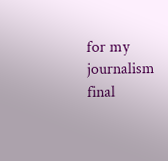for my journalism final